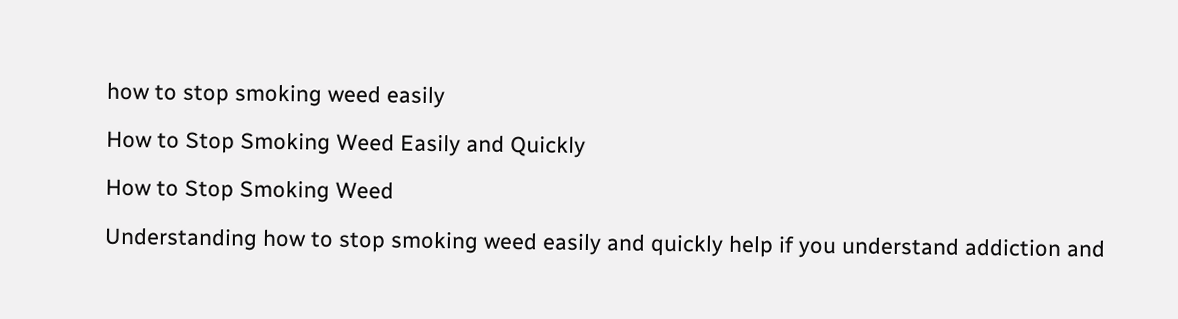how to stop smoking weed easily

How to Stop Smoking Weed Easily and Quickly

How to Stop Smoking Weed

Understanding how to stop smoking weed easily and quickly help if you understand addiction and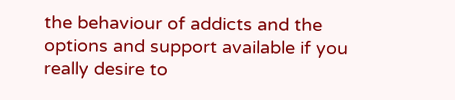the behaviour of addicts and the options and support available if you really desire to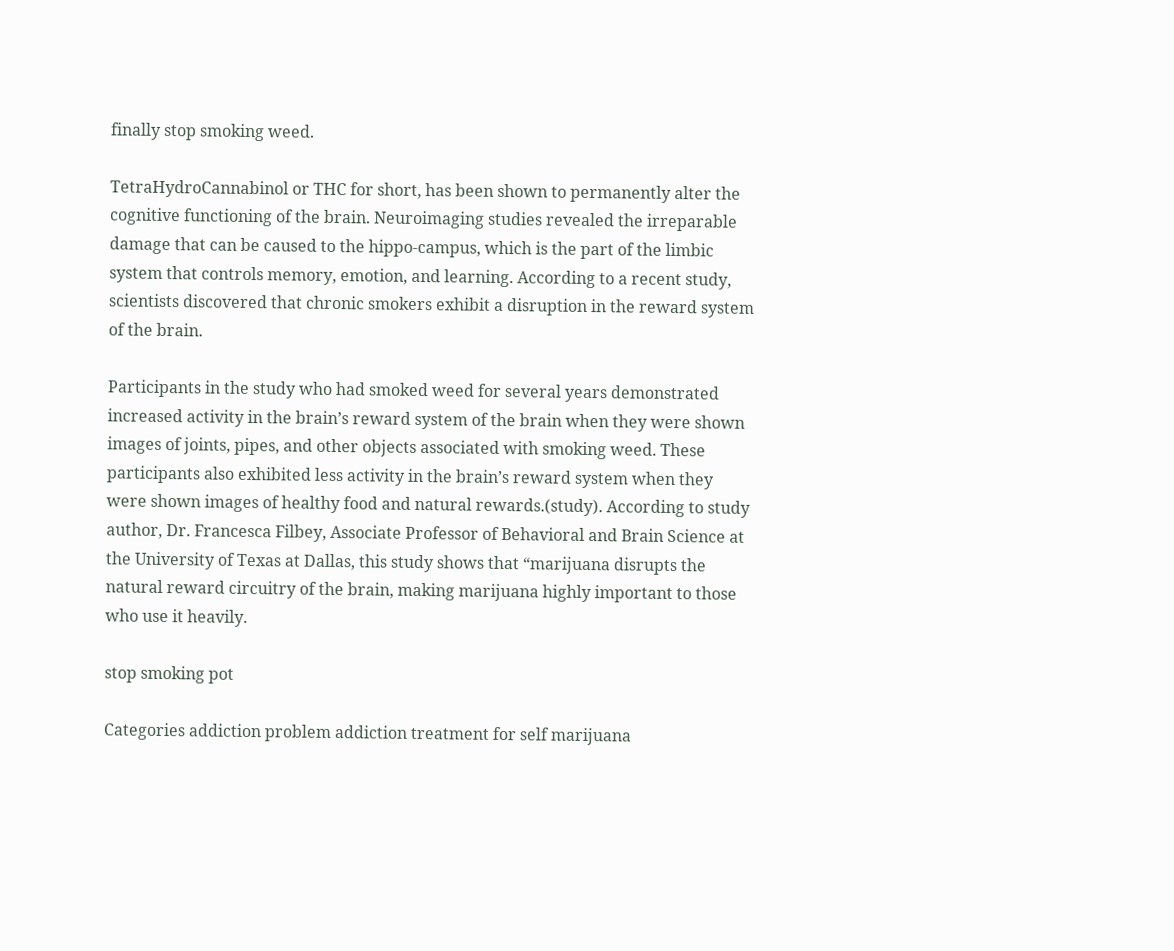finally stop smoking weed.

TetraHydroCannabinol or THC for short, has been shown to permanently alter the cognitive functioning of the brain. Neuroimaging studies revealed the irreparable damage that can be caused to the hippo-campus, which is the part of the limbic system that controls memory, emotion, and learning. According to a recent study, scientists discovered that chronic smokers exhibit a disruption in the reward system of the brain.

Participants in the study who had smoked weed for several years demonstrated increased activity in the brain’s reward system of the brain when they were shown images of joints, pipes, and other objects associated with smoking weed. These participants also exhibited less activity in the brain’s reward system when they were shown images of healthy food and natural rewards.(study). According to study author, Dr. Francesca Filbey, Associate Professor of Behavioral and Brain Science at the University of Texas at Dallas, this study shows that “marijuana disrupts the natural reward circuitry of the brain, making marijuana highly important to those who use it heavily.

stop smoking pot

Categories addiction problem addiction treatment for self marijuana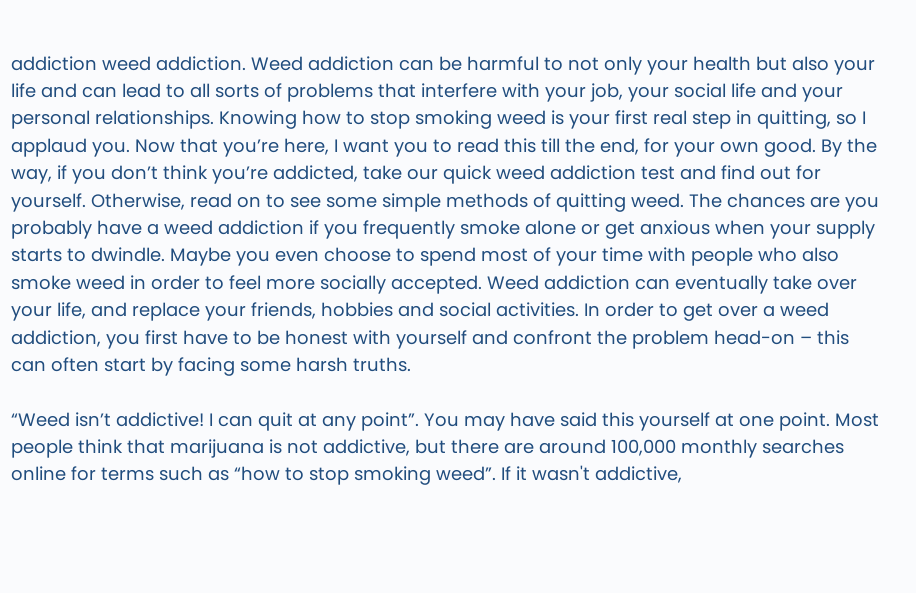addiction weed addiction. Weed addiction can be harmful to not only your health but also your life and can lead to all sorts of problems that interfere with your job, your social life and your personal relationships. Knowing how to stop smoking weed is your first real step in quitting, so I applaud you. Now that you’re here, I want you to read this till the end, for your own good. By the way, if you don’t think you’re addicted, take our quick weed addiction test and find out for yourself. Otherwise, read on to see some simple methods of quitting weed. The chances are you probably have a weed addiction if you frequently smoke alone or get anxious when your supply starts to dwindle. Maybe you even choose to spend most of your time with people who also smoke weed in order to feel more socially accepted. Weed addiction can eventually take over your life, and replace your friends, hobbies and social activities. In order to get over a weed addiction, you first have to be honest with yourself and confront the problem head-on – this can often start by facing some harsh truths.

“Weed isn’t addictive! I can quit at any point”. You may have said this yourself at one point. Most people think that marijuana is not addictive, but there are around 100,000 monthly searches online for terms such as “how to stop smoking weed”. If it wasn't addictive,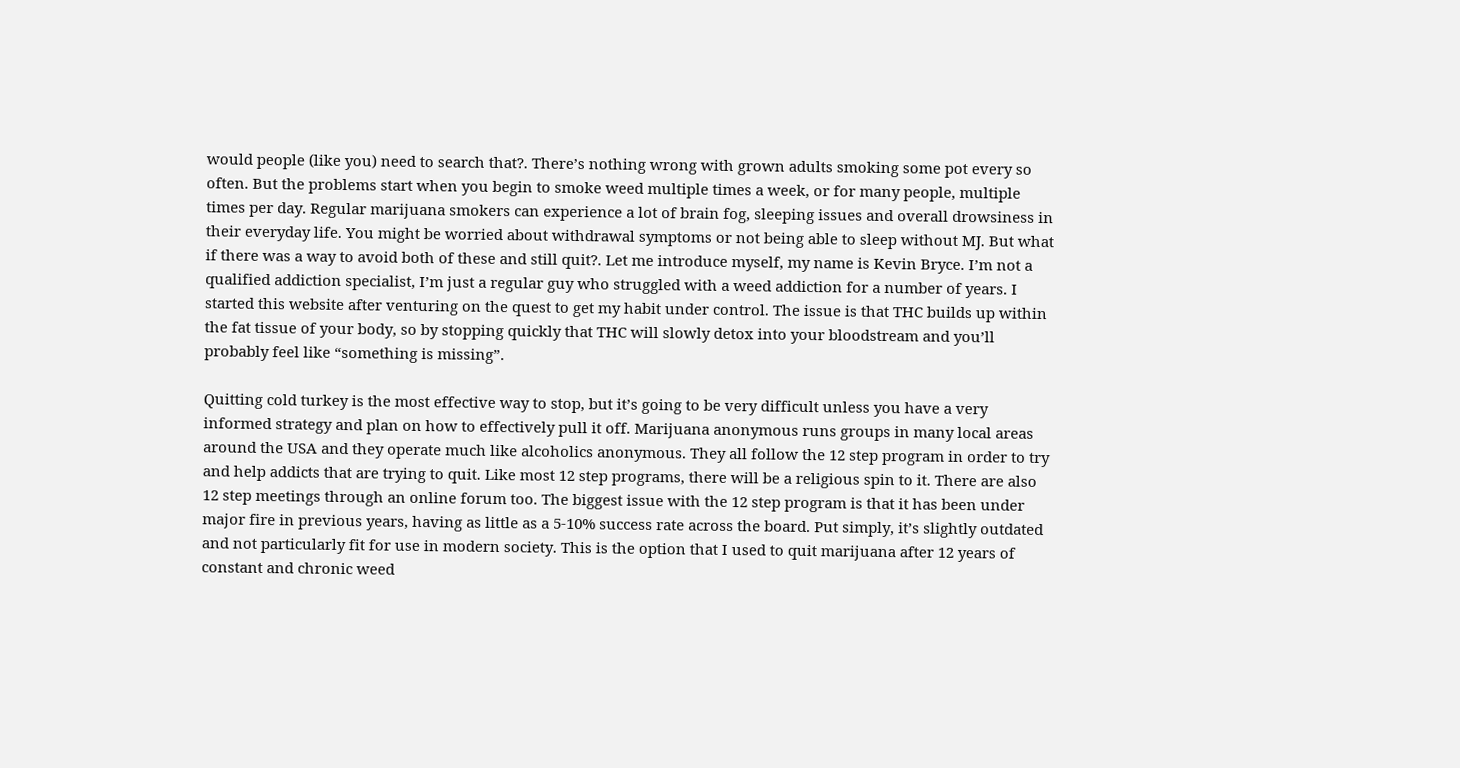would people (like you) need to search that?. There’s nothing wrong with grown adults smoking some pot every so often. But the problems start when you begin to smoke weed multiple times a week, or for many people, multiple times per day. Regular marijuana smokers can experience a lot of brain fog, sleeping issues and overall drowsiness in their everyday life. You might be worried about withdrawal symptoms or not being able to sleep without MJ. But what if there was a way to avoid both of these and still quit?. Let me introduce myself, my name is Kevin Bryce. I’m not a qualified addiction specialist, I’m just a regular guy who struggled with a weed addiction for a number of years. I started this website after venturing on the quest to get my habit under control. The issue is that THC builds up within the fat tissue of your body, so by stopping quickly that THC will slowly detox into your bloodstream and you’ll probably feel like “something is missing”.

Quitting cold turkey is the most effective way to stop, but it’s going to be very difficult unless you have a very informed strategy and plan on how to effectively pull it off. Marijuana anonymous runs groups in many local areas around the USA and they operate much like alcoholics anonymous. They all follow the 12 step program in order to try and help addicts that are trying to quit. Like most 12 step programs, there will be a religious spin to it. There are also 12 step meetings through an online forum too. The biggest issue with the 12 step program is that it has been under major fire in previous years, having as little as a 5-10% success rate across the board. Put simply, it’s slightly outdated and not particularly fit for use in modern society. This is the option that I used to quit marijuana after 12 years of constant and chronic weed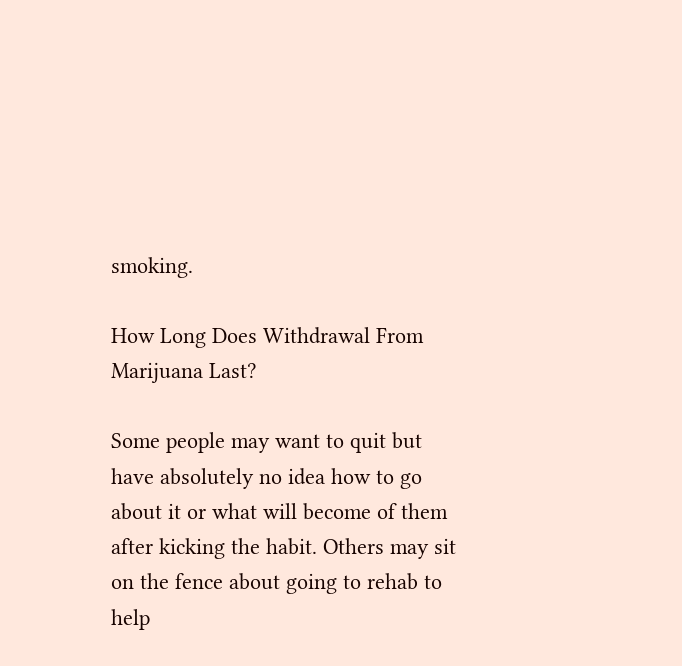smoking.

How Long Does Withdrawal From Marijuana Last?

Some people may want to quit but have absolutely no idea how to go about it or what will become of them after kicking the habit. Others may sit on the fence about going to rehab to help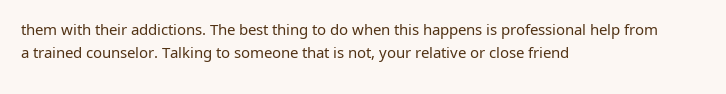them with their addictions. The best thing to do when this happens is professional help from a trained counselor. Talking to someone that is not, your relative or close friend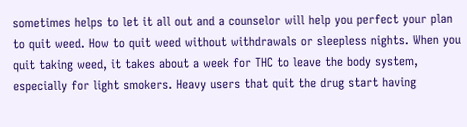sometimes helps to let it all out and a counselor will help you perfect your plan to quit weed. How to quit weed without withdrawals or sleepless nights. When you quit taking weed, it takes about a week for THC to leave the body system, especially for light smokers. Heavy users that quit the drug start having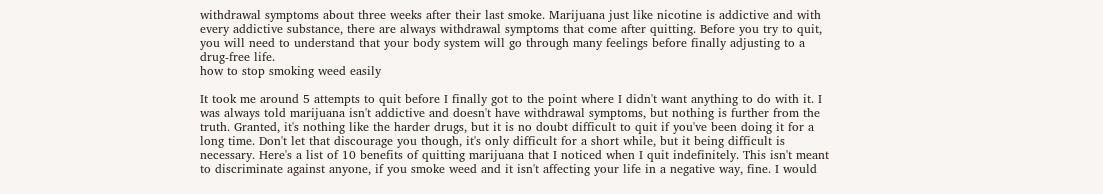withdrawal symptoms about three weeks after their last smoke. Marijuana just like nicotine is addictive and with every addictive substance, there are always withdrawal symptoms that come after quitting. Before you try to quit, you will need to understand that your body system will go through many feelings before finally adjusting to a drug-free life.
how to stop smoking weed easily

It took me around 5 attempts to quit before I finally got to the point where I didn't want anything to do with it. I was always told marijuana isn't addictive and doesn't have withdrawal symptoms, but nothing is further from the truth. Granted, it's nothing like the harder drugs, but it is no doubt difficult to quit if you've been doing it for a long time. Don't let that discourage you though, it's only difficult for a short while, but it being difficult is necessary. Here's a list of 10 benefits of quitting marijuana that I noticed when I quit indefinitely. This isn't meant to discriminate against anyone, if you smoke weed and it isn't affecting your life in a negative way, fine. I would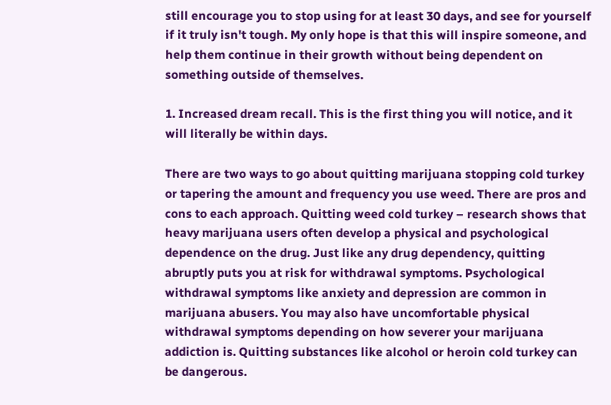still encourage you to stop using for at least 30 days, and see for yourself if it truly isn't tough. My only hope is that this will inspire someone, and help them continue in their growth without being dependent on something outside of themselves.

1. Increased dream recall. This is the first thing you will notice, and it will literally be within days.

There are two ways to go about quitting marijuana stopping cold turkey or tapering the amount and frequency you use weed. There are pros and cons to each approach. Quitting weed cold turkey – research shows that heavy marijuana users often develop a physical and psychological dependence on the drug. Just like any drug dependency, quitting abruptly puts you at risk for withdrawal symptoms. Psychological withdrawal symptoms like anxiety and depression are common in marijuana abusers. You may also have uncomfortable physical withdrawal symptoms depending on how severer your marijuana addiction is. Quitting substances like alcohol or heroin cold turkey can be dangerous.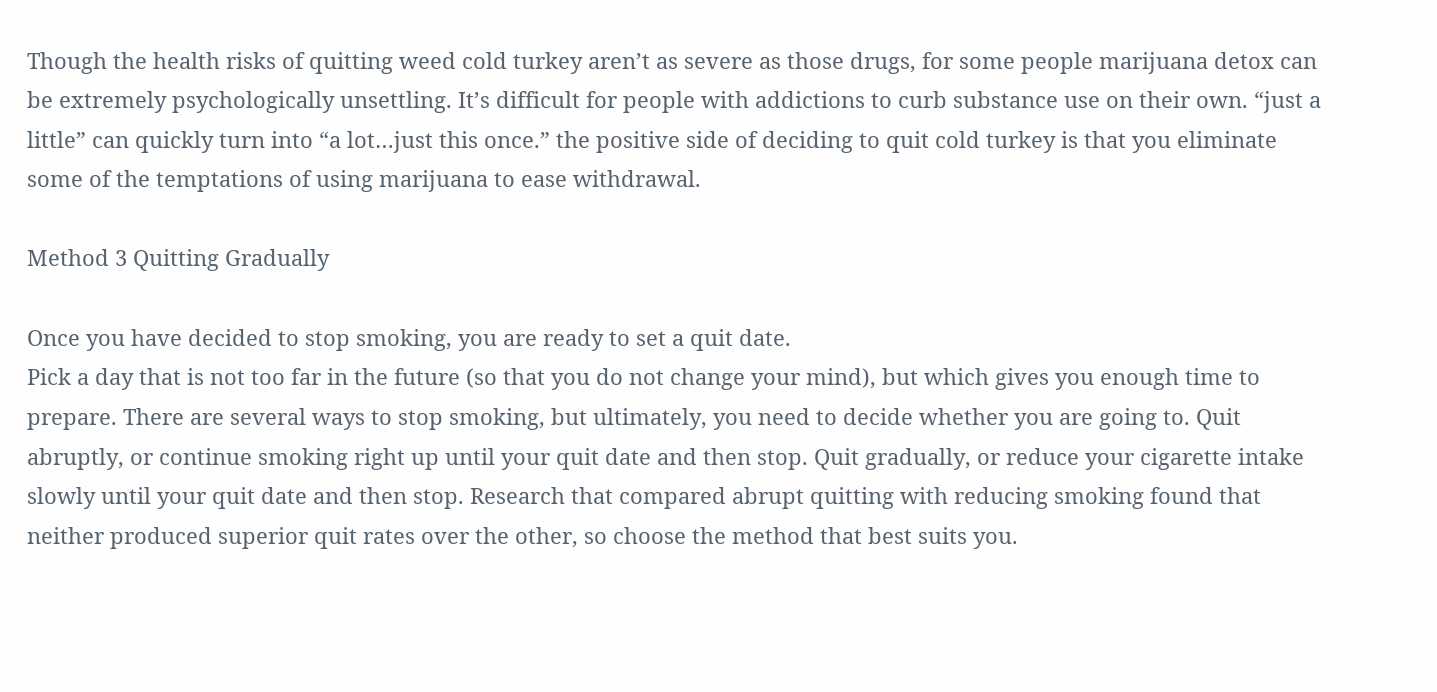Though the health risks of quitting weed cold turkey aren’t as severe as those drugs, for some people marijuana detox can be extremely psychologically unsettling. It’s difficult for people with addictions to curb substance use on their own. “just a little” can quickly turn into “a lot…just this once.” the positive side of deciding to quit cold turkey is that you eliminate some of the temptations of using marijuana to ease withdrawal.

Method 3 Quitting Gradually

Once you have decided to stop smoking, you are ready to set a quit date.
Pick a day that is not too far in the future (so that you do not change your mind), but which gives you enough time to prepare. There are several ways to stop smoking, but ultimately, you need to decide whether you are going to. Quit abruptly, or continue smoking right up until your quit date and then stop. Quit gradually, or reduce your cigarette intake slowly until your quit date and then stop. Research that compared abrupt quitting with reducing smoking found that neither produced superior quit rates over the other, so choose the method that best suits you.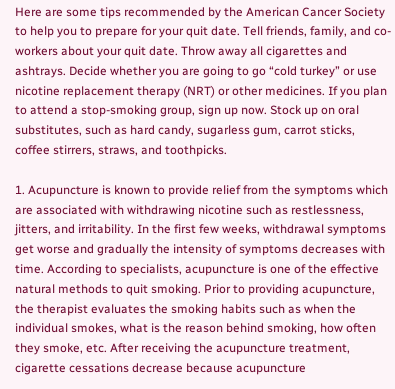Here are some tips recommended by the American Cancer Society to help you to prepare for your quit date. Tell friends, family, and co-workers about your quit date. Throw away all cigarettes and ashtrays. Decide whether you are going to go “cold turkey” or use nicotine replacement therapy (NRT) or other medicines. If you plan to attend a stop-smoking group, sign up now. Stock up on oral substitutes, such as hard candy, sugarless gum, carrot sticks, coffee stirrers, straws, and toothpicks.

1. Acupuncture is known to provide relief from the symptoms which are associated with withdrawing nicotine such as restlessness, jitters, and irritability. In the first few weeks, withdrawal symptoms get worse and gradually the intensity of symptoms decreases with time. According to specialists, acupuncture is one of the effective natural methods to quit smoking. Prior to providing acupuncture, the therapist evaluates the smoking habits such as when the individual smokes, what is the reason behind smoking, how often they smoke, etc. After receiving the acupuncture treatment, cigarette cessations decrease because acupuncture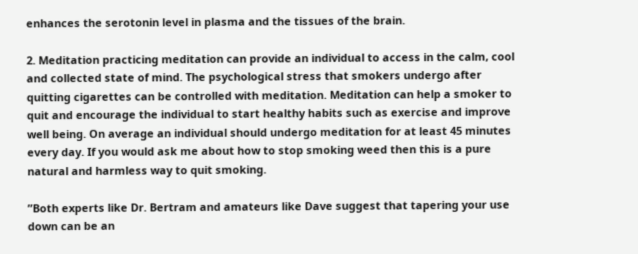enhances the serotonin level in plasma and the tissues of the brain.

2. Meditation practicing meditation can provide an individual to access in the calm, cool and collected state of mind. The psychological stress that smokers undergo after quitting cigarettes can be controlled with meditation. Meditation can help a smoker to quit and encourage the individual to start healthy habits such as exercise and improve well being. On average an individual should undergo meditation for at least 45 minutes every day. If you would ask me about how to stop smoking weed then this is a pure natural and harmless way to quit smoking.

”Both experts like Dr. Bertram and amateurs like Dave suggest that tapering your use down can be an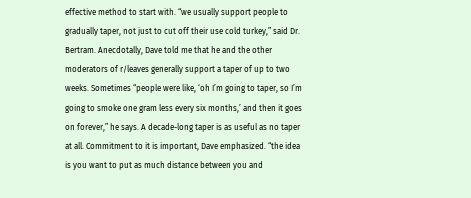effective method to start with. “we usually support people to gradually taper, not just to cut off their use cold turkey,” said Dr. Bertram. Anecdotally, Dave told me that he and the other moderators of r/leaves generally support a taper of up to two weeks. Sometimes “people were like, ‘oh I’m going to taper, so I’m going to smoke one gram less every six months,’ and then it goes on forever,” he says. A decade-long taper is as useful as no taper at all. Commitment to it is important, Dave emphasized. “the idea is you want to put as much distance between you and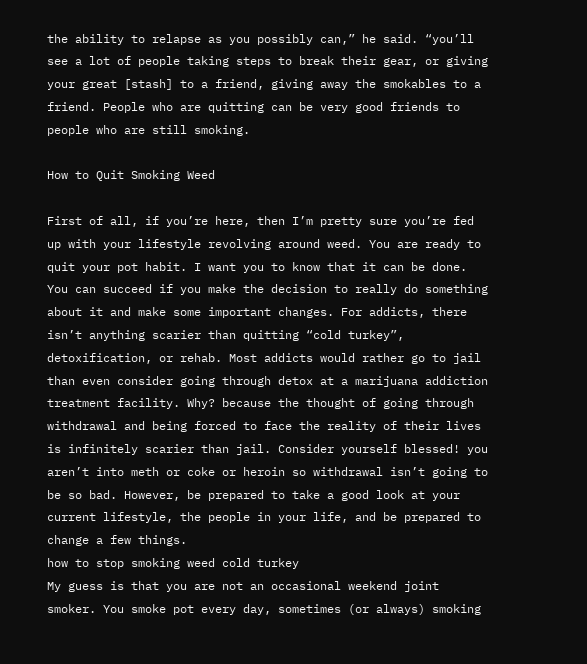the ability to relapse as you possibly can,” he said. “you’ll see a lot of people taking steps to break their gear, or giving your great [stash] to a friend, giving away the smokables to a friend. People who are quitting can be very good friends to people who are still smoking.

How to Quit Smoking Weed

First of all, if you’re here, then I’m pretty sure you’re fed up with your lifestyle revolving around weed. You are ready to quit your pot habit. I want you to know that it can be done. You can succeed if you make the decision to really do something about it and make some important changes. For addicts, there isn’t anything scarier than quitting “cold turkey”, detoxification, or rehab. Most addicts would rather go to jail than even consider going through detox at a marijuana addiction treatment facility. Why? because the thought of going through withdrawal and being forced to face the reality of their lives is infinitely scarier than jail. Consider yourself blessed! you aren’t into meth or coke or heroin so withdrawal isn’t going to be so bad. However, be prepared to take a good look at your current lifestyle, the people in your life, and be prepared to change a few things.
how to stop smoking weed cold turkey
My guess is that you are not an occasional weekend joint smoker. You smoke pot every day, sometimes (or always) smoking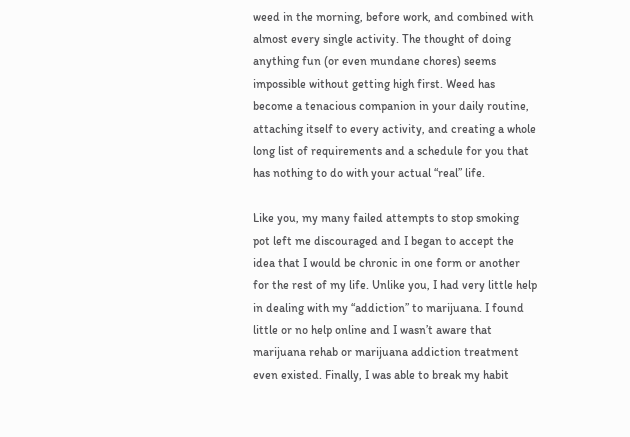weed in the morning, before work, and combined with almost every single activity. The thought of doing anything fun (or even mundane chores) seems impossible without getting high first. Weed has become a tenacious companion in your daily routine, attaching itself to every activity, and creating a whole long list of requirements and a schedule for you that has nothing to do with your actual “real” life.

Like you, my many failed attempts to stop smoking pot left me discouraged and I began to accept the idea that I would be chronic in one form or another for the rest of my life. Unlike you, I had very little help in dealing with my “addiction” to marijuana. I found little or no help online and I wasn’t aware that marijuana rehab or marijuana addiction treatment even existed. Finally, I was able to break my habit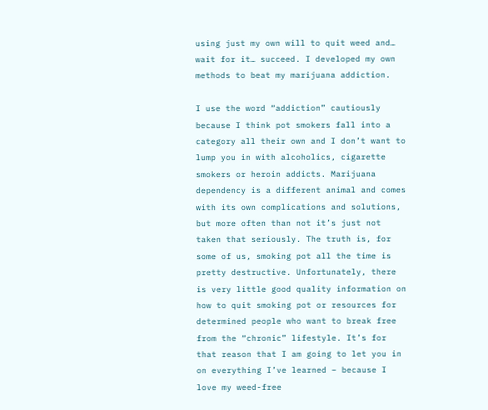using just my own will to quit weed and… wait for it… succeed. I developed my own methods to beat my marijuana addiction.

I use the word “addiction” cautiously because I think pot smokers fall into a category all their own and I don’t want to lump you in with alcoholics, cigarette smokers or heroin addicts. Marijuana dependency is a different animal and comes with its own complications and solutions, but more often than not it’s just not taken that seriously. The truth is, for some of us, smoking pot all the time is pretty destructive. Unfortunately, there is very little good quality information on how to quit smoking pot or resources for determined people who want to break free from the “chronic” lifestyle. It’s for that reason that I am going to let you in on everything I’ve learned – because I love my weed-free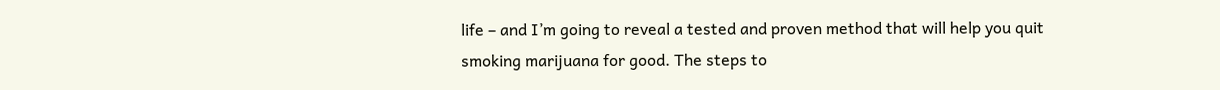life – and I’m going to reveal a tested and proven method that will help you quit smoking marijuana for good. The steps to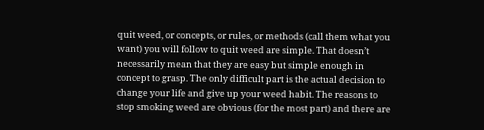quit weed, or concepts, or rules, or methods (call them what you want) you will follow to quit weed are simple. That doesn’t necessarily mean that they are easy but simple enough in concept to grasp. The only difficult part is the actual decision to change your life and give up your weed habit. The reasons to stop smoking weed are obvious (for the most part) and there are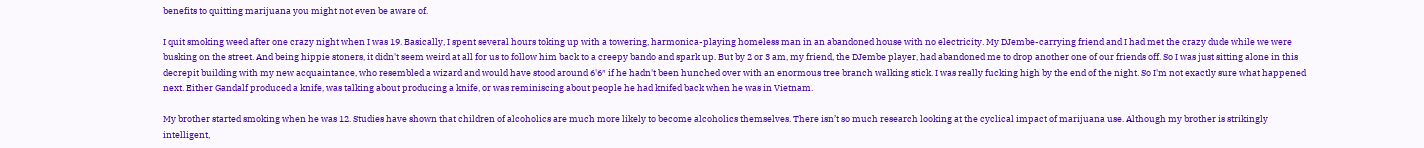benefits to quitting marijuana you might not even be aware of.

I quit smoking weed after one crazy night when I was 19. Basically, I spent several hours toking up with a towering, harmonica-playing homeless man in an abandoned house with no electricity. My DJembe-carrying friend and I had met the crazy dude while we were busking on the street. And being hippie stoners, it didn't seem weird at all for us to follow him back to a creepy bando and spark up. But by 2 or 3 am, my friend, the DJembe player, had abandoned me to drop another one of our friends off. So I was just sitting alone in this decrepit building with my new acquaintance, who resembled a wizard and would have stood around 6'6″ if he hadn't been hunched over with an enormous tree branch walking stick. I was really fucking high by the end of the night. So I'm not exactly sure what happened next. Either Gandalf produced a knife, was talking about producing a knife, or was reminiscing about people he had knifed back when he was in Vietnam.

My brother started smoking when he was 12. Studies have shown that children of alcoholics are much more likely to become alcoholics themselves. There isn’t so much research looking at the cyclical impact of marijuana use. Although my brother is strikingly intelligent,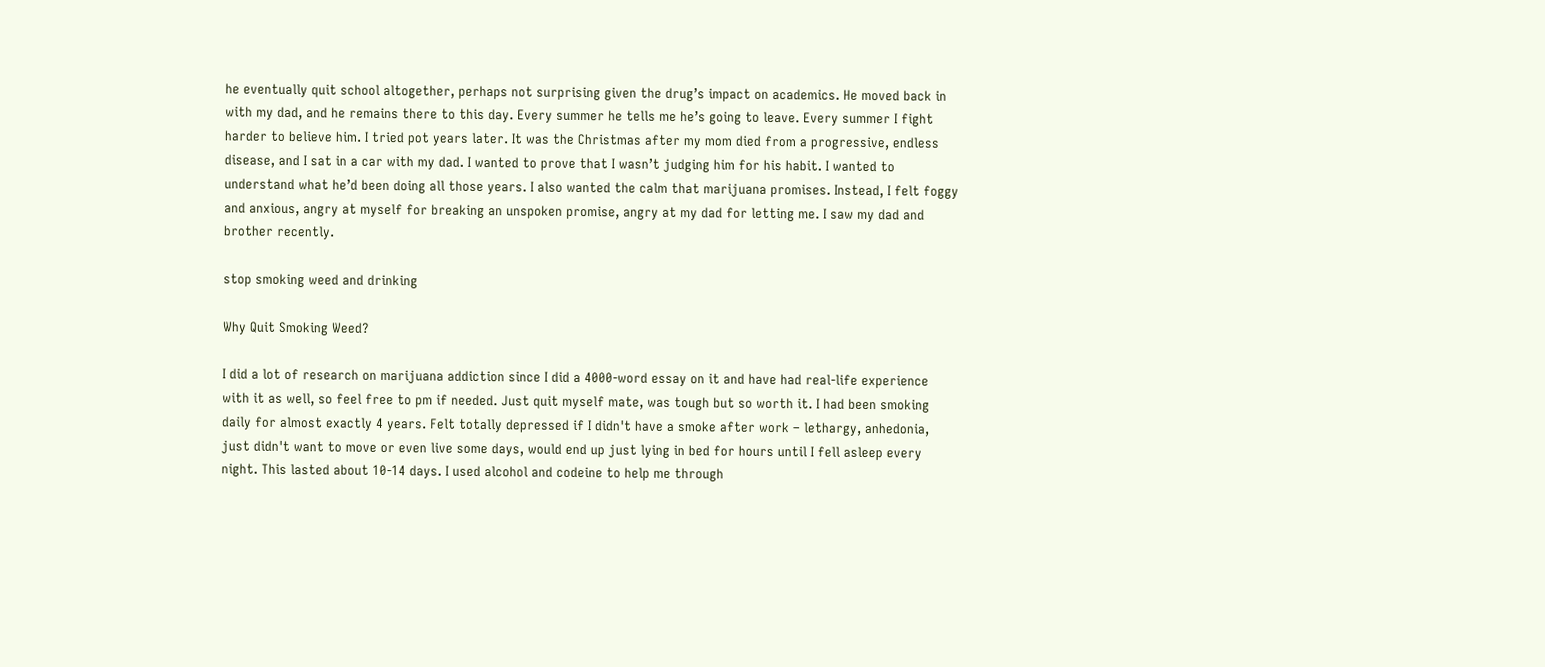he eventually quit school altogether, perhaps not surprising given the drug’s impact on academics. He moved back in with my dad, and he remains there to this day. Every summer he tells me he’s going to leave. Every summer I fight harder to believe him. I tried pot years later. It was the Christmas after my mom died from a progressive, endless disease, and I sat in a car with my dad. I wanted to prove that I wasn’t judging him for his habit. I wanted to understand what he’d been doing all those years. I also wanted the calm that marijuana promises. Instead, I felt foggy and anxious, angry at myself for breaking an unspoken promise, angry at my dad for letting me. I saw my dad and brother recently.

stop smoking weed and drinking

Why Quit Smoking Weed?

I did a lot of research on marijuana addiction since I did a 4000-word essay on it and have had real-life experience with it as well, so feel free to pm if needed. Just quit myself mate, was tough but so worth it. I had been smoking daily for almost exactly 4 years. Felt totally depressed if I didn't have a smoke after work – lethargy, anhedonia, just didn't want to move or even live some days, would end up just lying in bed for hours until I fell asleep every night. This lasted about 10-14 days. I used alcohol and codeine to help me through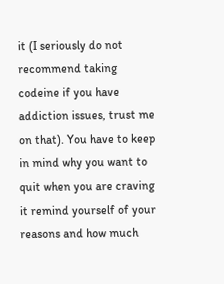it (I seriously do not recommend taking codeine if you have addiction issues, trust me on that). You have to keep in mind why you want to quit when you are craving it remind yourself of your reasons and how much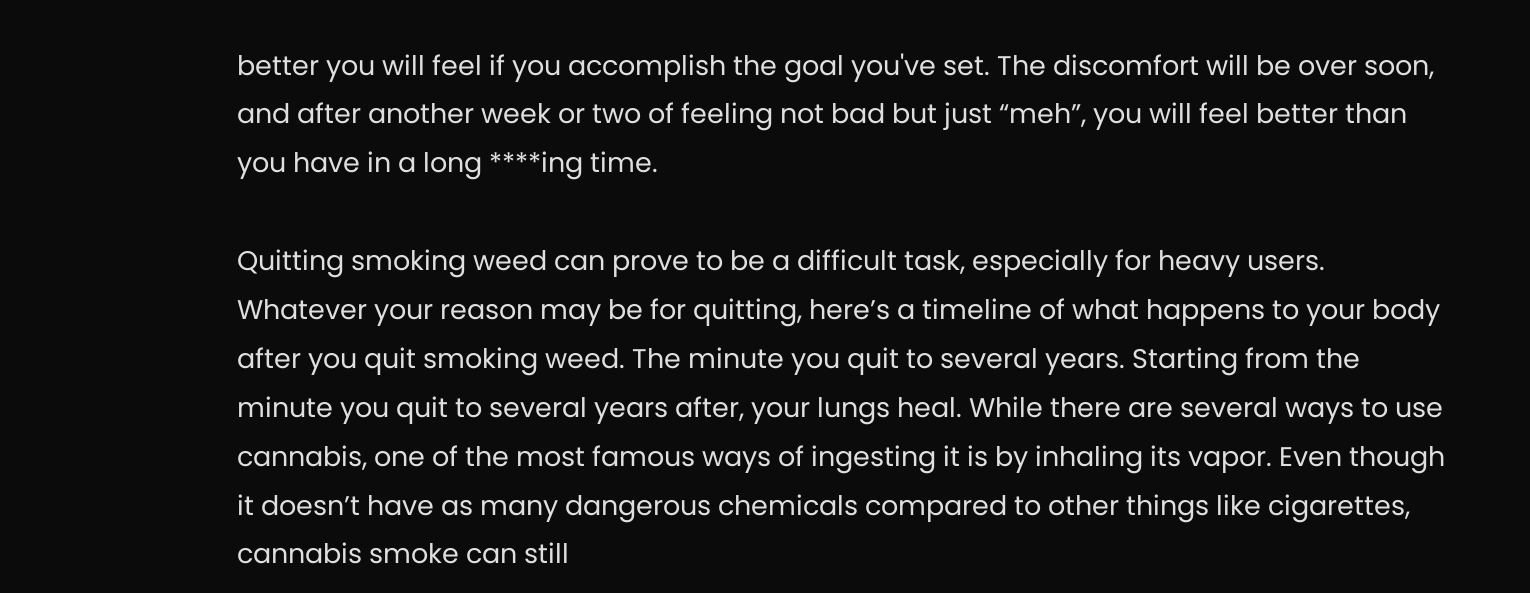better you will feel if you accomplish the goal you've set. The discomfort will be over soon, and after another week or two of feeling not bad but just “meh”, you will feel better than you have in a long ****ing time.

Quitting smoking weed can prove to be a difficult task, especially for heavy users. Whatever your reason may be for quitting, here’s a timeline of what happens to your body after you quit smoking weed. The minute you quit to several years. Starting from the minute you quit to several years after, your lungs heal. While there are several ways to use cannabis, one of the most famous ways of ingesting it is by inhaling its vapor. Even though it doesn’t have as many dangerous chemicals compared to other things like cigarettes, cannabis smoke can still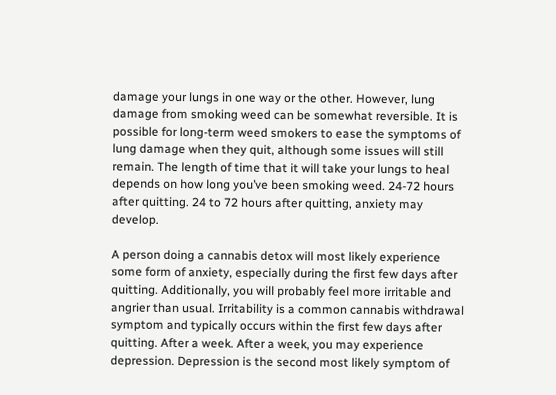damage your lungs in one way or the other. However, lung damage from smoking weed can be somewhat reversible. It is possible for long-term weed smokers to ease the symptoms of lung damage when they quit, although some issues will still remain. The length of time that it will take your lungs to heal depends on how long you’ve been smoking weed. 24-72 hours after quitting. 24 to 72 hours after quitting, anxiety may develop.

A person doing a cannabis detox will most likely experience some form of anxiety, especially during the first few days after quitting. Additionally, you will probably feel more irritable and angrier than usual. Irritability is a common cannabis withdrawal symptom and typically occurs within the first few days after quitting. After a week. After a week, you may experience depression. Depression is the second most likely symptom of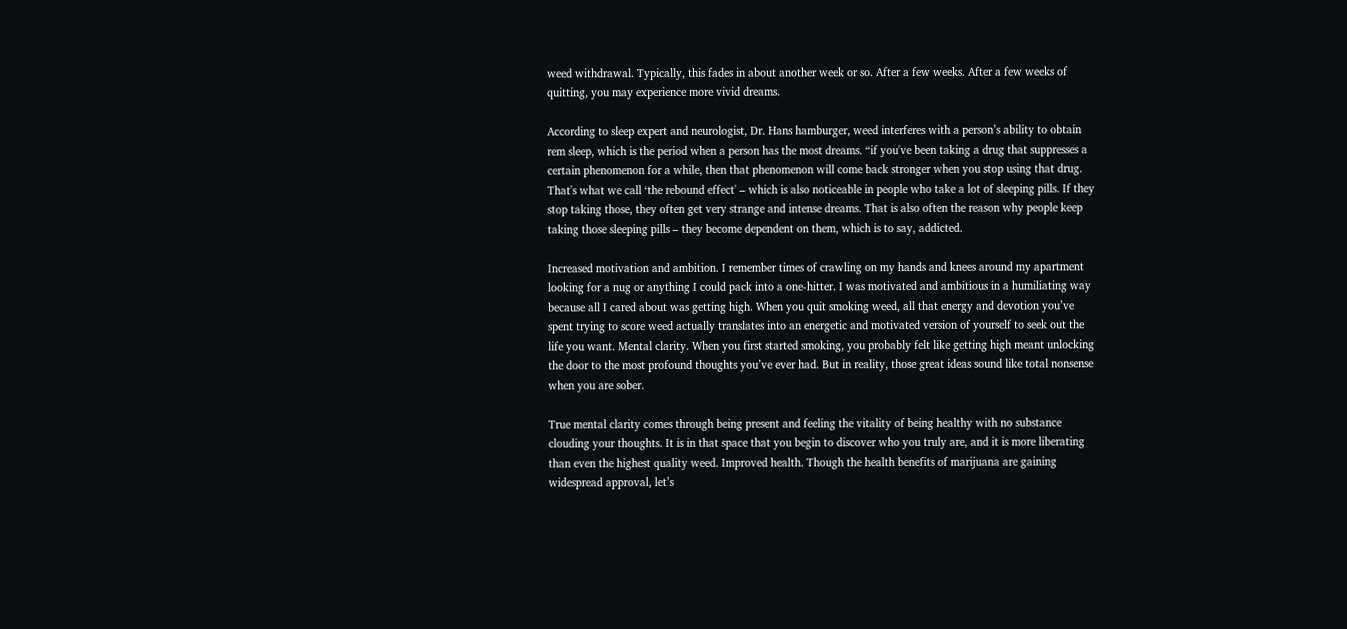weed withdrawal. Typically, this fades in about another week or so. After a few weeks. After a few weeks of quitting, you may experience more vivid dreams.

According to sleep expert and neurologist, Dr. Hans hamburger, weed interferes with a person’s ability to obtain rem sleep, which is the period when a person has the most dreams. “if you've been taking a drug that suppresses a certain phenomenon for a while, then that phenomenon will come back stronger when you stop using that drug. That's what we call ‘the rebound effect' – which is also noticeable in people who take a lot of sleeping pills. If they stop taking those, they often get very strange and intense dreams. That is also often the reason why people keep taking those sleeping pills – they become dependent on them, which is to say, addicted.

Increased motivation and ambition. I remember times of crawling on my hands and knees around my apartment looking for a nug or anything I could pack into a one-hitter. I was motivated and ambitious in a humiliating way because all I cared about was getting high. When you quit smoking weed, all that energy and devotion you’ve spent trying to score weed actually translates into an energetic and motivated version of yourself to seek out the life you want. Mental clarity. When you first started smoking, you probably felt like getting high meant unlocking the door to the most profound thoughts you’ve ever had. But in reality, those great ideas sound like total nonsense when you are sober.

True mental clarity comes through being present and feeling the vitality of being healthy with no substance clouding your thoughts. It is in that space that you begin to discover who you truly are, and it is more liberating than even the highest quality weed. Improved health. Though the health benefits of marijuana are gaining widespread approval, let’s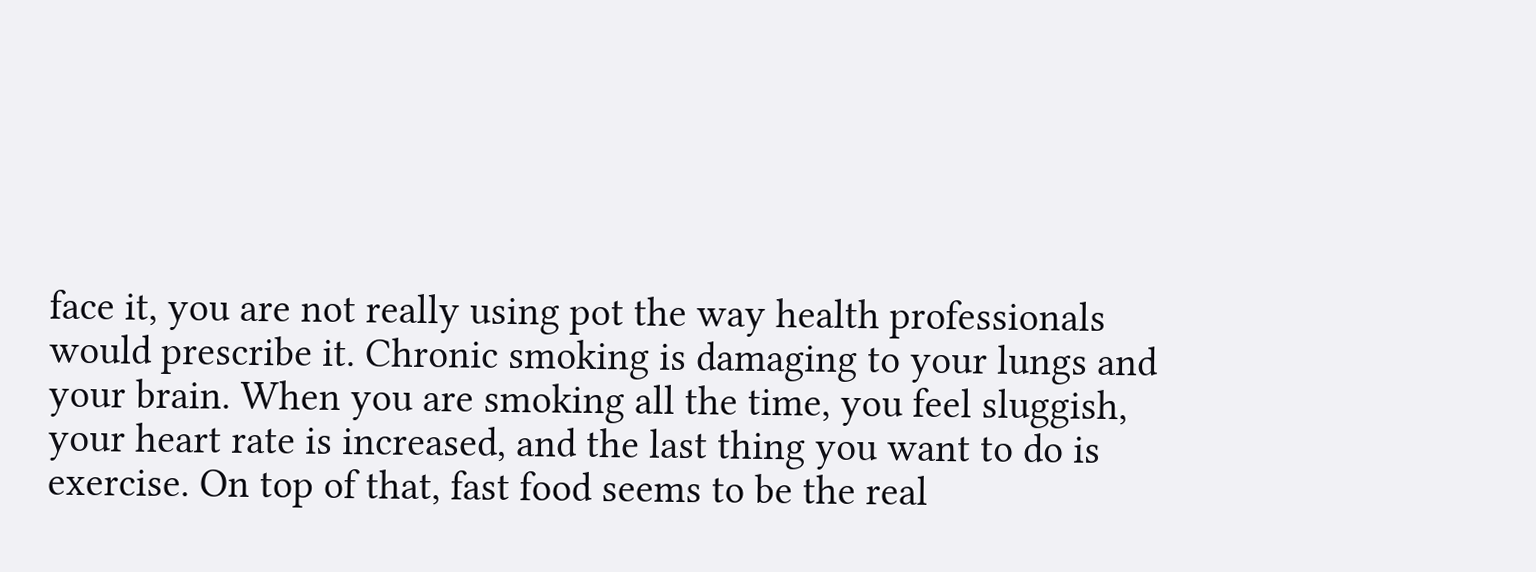face it, you are not really using pot the way health professionals would prescribe it. Chronic smoking is damaging to your lungs and your brain. When you are smoking all the time, you feel sluggish, your heart rate is increased, and the last thing you want to do is exercise. On top of that, fast food seems to be the real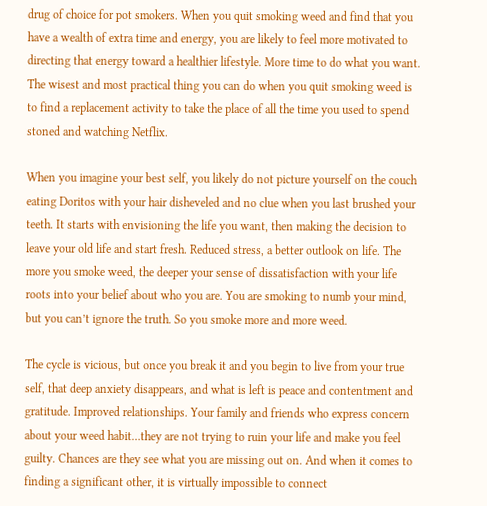drug of choice for pot smokers. When you quit smoking weed and find that you have a wealth of extra time and energy, you are likely to feel more motivated to directing that energy toward a healthier lifestyle. More time to do what you want. The wisest and most practical thing you can do when you quit smoking weed is to find a replacement activity to take the place of all the time you used to spend stoned and watching Netflix.

When you imagine your best self, you likely do not picture yourself on the couch eating Doritos with your hair disheveled and no clue when you last brushed your teeth. It starts with envisioning the life you want, then making the decision to leave your old life and start fresh. Reduced stress, a better outlook on life. The more you smoke weed, the deeper your sense of dissatisfaction with your life roots into your belief about who you are. You are smoking to numb your mind, but you can’t ignore the truth. So you smoke more and more weed.

The cycle is vicious, but once you break it and you begin to live from your true self, that deep anxiety disappears, and what is left is peace and contentment and gratitude. Improved relationships. Your family and friends who express concern about your weed habit…they are not trying to ruin your life and make you feel guilty. Chances are they see what you are missing out on. And when it comes to finding a significant other, it is virtually impossible to connect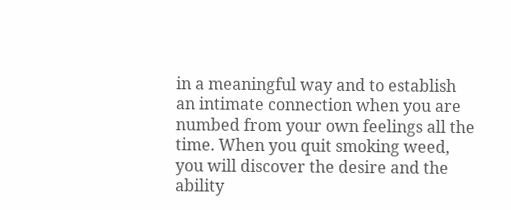in a meaningful way and to establish an intimate connection when you are numbed from your own feelings all the time. When you quit smoking weed, you will discover the desire and the ability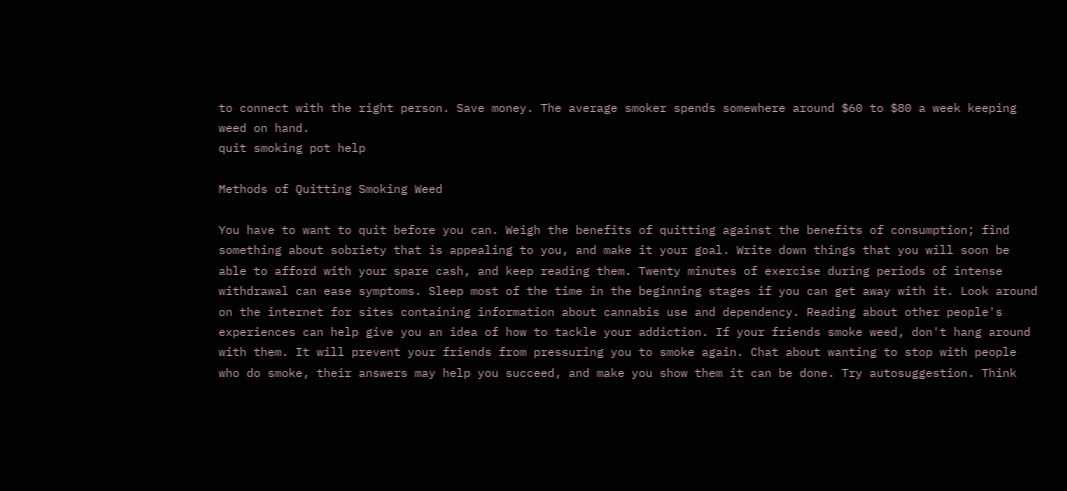to connect with the right person. Save money. The average smoker spends somewhere around $60 to $80 a week keeping weed on hand.
quit smoking pot help

Methods of Quitting Smoking Weed

You have to want to quit before you can. Weigh the benefits of quitting against the benefits of consumption; find something about sobriety that is appealing to you, and make it your goal. Write down things that you will soon be able to afford with your spare cash, and keep reading them. Twenty minutes of exercise during periods of intense withdrawal can ease symptoms. Sleep most of the time in the beginning stages if you can get away with it. Look around on the internet for sites containing information about cannabis use and dependency. Reading about other people's experiences can help give you an idea of how to tackle your addiction. If your friends smoke weed, don't hang around with them. It will prevent your friends from pressuring you to smoke again. Chat about wanting to stop with people who do smoke, their answers may help you succeed, and make you show them it can be done. Try autosuggestion. Think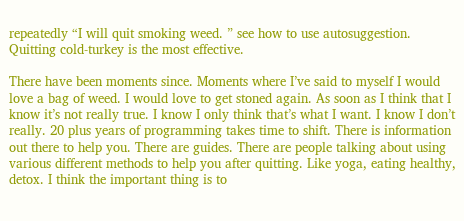repeatedly “I will quit smoking weed. ” see how to use autosuggestion. Quitting cold-turkey is the most effective.

There have been moments since. Moments where I’ve said to myself I would love a bag of weed. I would love to get stoned again. As soon as I think that I know it’s not really true. I know I only think that’s what I want. I know I don’t really. 20 plus years of programming takes time to shift. There is information out there to help you. There are guides. There are people talking about using various different methods to help you after quitting. Like yoga, eating healthy, detox. I think the important thing is to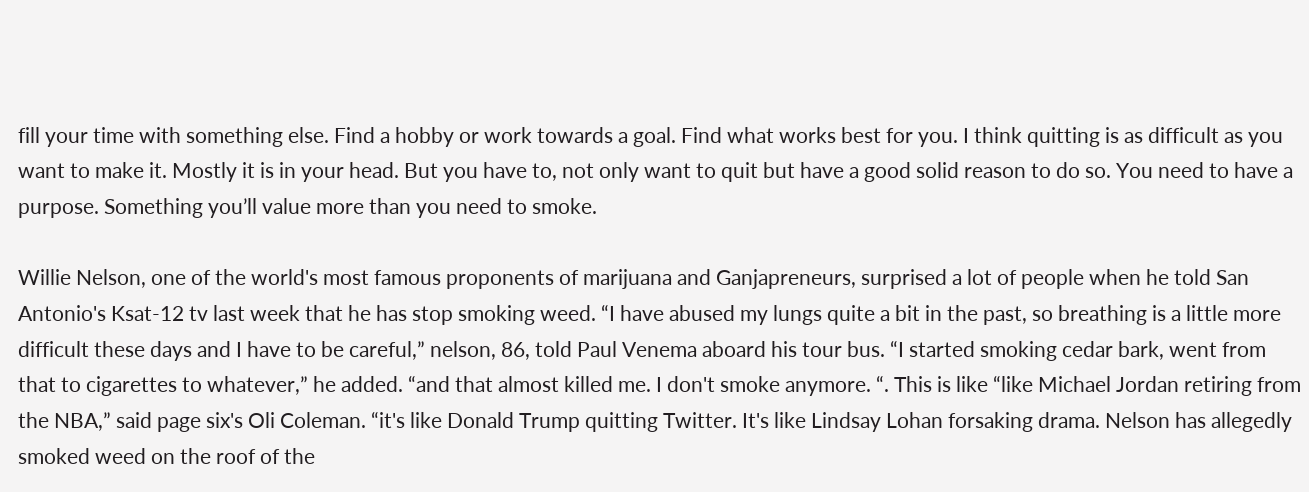fill your time with something else. Find a hobby or work towards a goal. Find what works best for you. I think quitting is as difficult as you want to make it. Mostly it is in your head. But you have to, not only want to quit but have a good solid reason to do so. You need to have a purpose. Something you’ll value more than you need to smoke.

Willie Nelson, one of the world's most famous proponents of marijuana and Ganjapreneurs, surprised a lot of people when he told San Antonio's Ksat-12 tv last week that he has stop smoking weed. “I have abused my lungs quite a bit in the past, so breathing is a little more difficult these days and I have to be careful,” nelson, 86, told Paul Venema aboard his tour bus. “I started smoking cedar bark, went from that to cigarettes to whatever,” he added. “and that almost killed me. I don't smoke anymore. “. This is like “like Michael Jordan retiring from the NBA,” said page six's Oli Coleman. “it's like Donald Trump quitting Twitter. It's like Lindsay Lohan forsaking drama. Nelson has allegedly smoked weed on the roof of the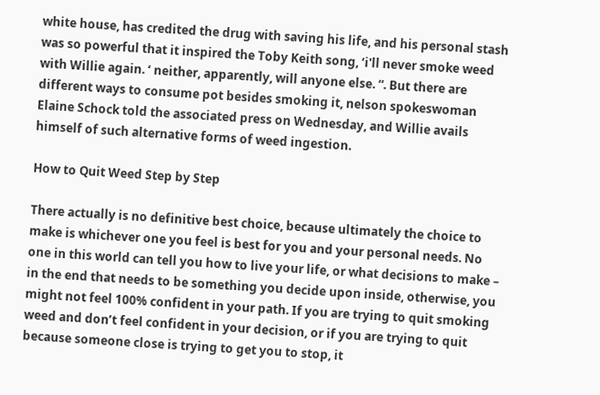white house, has credited the drug with saving his life, and his personal stash was so powerful that it inspired the Toby Keith song, ‘i'll never smoke weed with Willie again. ‘ neither, apparently, will anyone else. “. But there are different ways to consume pot besides smoking it, nelson spokeswoman Elaine Schock told the associated press on Wednesday, and Willie avails himself of such alternative forms of weed ingestion.

How to Quit Weed Step by Step

There actually is no definitive best choice, because ultimately the choice to make is whichever one you feel is best for you and your personal needs. No one in this world can tell you how to live your life, or what decisions to make – in the end that needs to be something you decide upon inside, otherwise, you might not feel 100% confident in your path. If you are trying to quit smoking weed and don’t feel confident in your decision, or if you are trying to quit because someone close is trying to get you to stop, it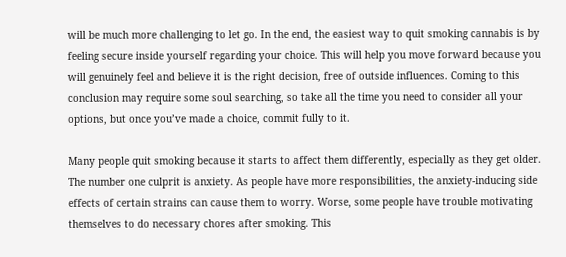will be much more challenging to let go. In the end, the easiest way to quit smoking cannabis is by feeling secure inside yourself regarding your choice. This will help you move forward because you will genuinely feel and believe it is the right decision, free of outside influences. Coming to this conclusion may require some soul searching, so take all the time you need to consider all your options, but once you’ve made a choice, commit fully to it.

Many people quit smoking because it starts to affect them differently, especially as they get older. The number one culprit is anxiety. As people have more responsibilities, the anxiety-inducing side effects of certain strains can cause them to worry. Worse, some people have trouble motivating themselves to do necessary chores after smoking. This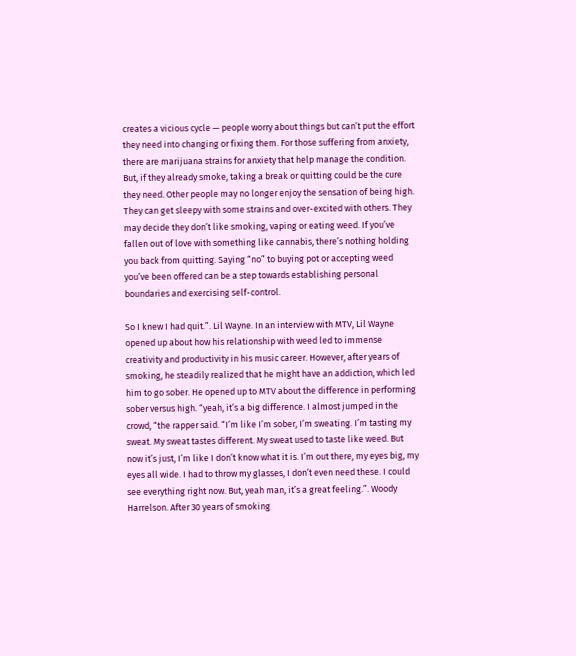creates a vicious cycle — people worry about things but can’t put the effort they need into changing or fixing them. For those suffering from anxiety, there are marijuana strains for anxiety that help manage the condition. But, if they already smoke, taking a break or quitting could be the cure they need. Other people may no longer enjoy the sensation of being high. They can get sleepy with some strains and over-excited with others. They may decide they don’t like smoking, vaping or eating weed. If you’ve fallen out of love with something like cannabis, there’s nothing holding you back from quitting. Saying “no” to buying pot or accepting weed you’ve been offered can be a step towards establishing personal boundaries and exercising self-control.

So I knew I had quit.”. Lil Wayne. In an interview with MTV, Lil Wayne opened up about how his relationship with weed led to immense creativity and productivity in his music career. However, after years of smoking, he steadily realized that he might have an addiction, which led him to go sober. He opened up to MTV about the difference in performing sober versus high. “yeah, it’s a big difference. I almost jumped in the crowd, “the rapper said. “I’m like I’m sober, I’m sweating. I’m tasting my sweat. My sweat tastes different. My sweat used to taste like weed. But now it’s just, I’m like I don’t know what it is. I’m out there, my eyes big, my eyes all wide. I had to throw my glasses, I don’t even need these. I could see everything right now. But, yeah man, it’s a great feeling.”. Woody Harrelson. After 30 years of smoking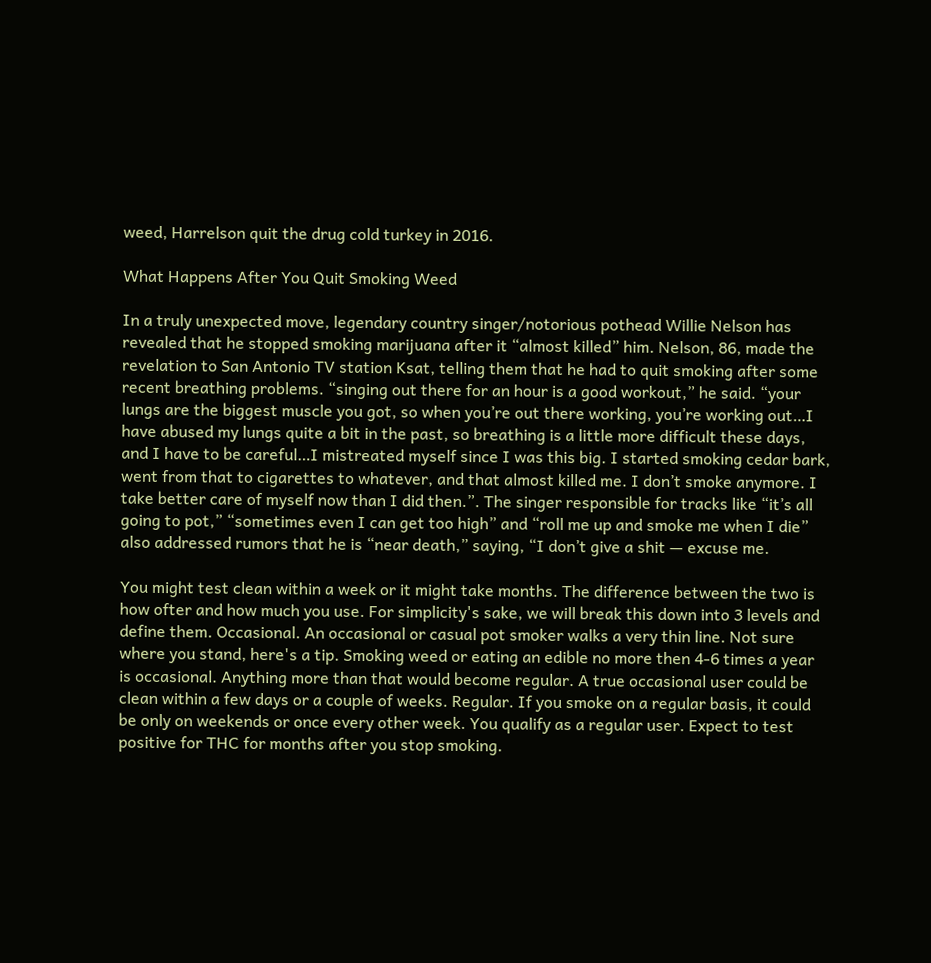weed, Harrelson quit the drug cold turkey in 2016.

What Happens After You Quit Smoking Weed

In a truly unexpected move, legendary country singer/notorious pothead Willie Nelson has revealed that he stopped smoking marijuana after it “almost killed” him. Nelson, 86, made the revelation to San Antonio TV station Ksat, telling them that he had to quit smoking after some recent breathing problems. “singing out there for an hour is a good workout,” he said. “your lungs are the biggest muscle you got, so when you’re out there working, you’re working out…I have abused my lungs quite a bit in the past, so breathing is a little more difficult these days, and I have to be careful…I mistreated myself since I was this big. I started smoking cedar bark, went from that to cigarettes to whatever, and that almost killed me. I don’t smoke anymore. I take better care of myself now than I did then.”. The singer responsible for tracks like “it’s all going to pot,” “sometimes even I can get too high” and “roll me up and smoke me when I die” also addressed rumors that he is “near death,” saying, “I don’t give a shit — excuse me.

You might test clean within a week or it might take months. The difference between the two is how ofter and how much you use. For simplicity's sake, we will break this down into 3 levels and define them. Occasional. An occasional or casual pot smoker walks a very thin line. Not sure where you stand, here's a tip. Smoking weed or eating an edible no more then 4-6 times a year is occasional. Anything more than that would become regular. A true occasional user could be clean within a few days or a couple of weeks. Regular. If you smoke on a regular basis, it could be only on weekends or once every other week. You qualify as a regular user. Expect to test positive for THC for months after you stop smoking.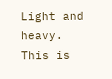Light and heavy. This is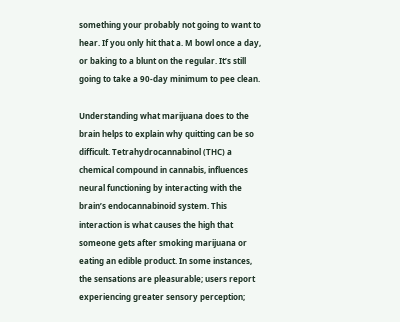something your probably not going to want to hear. If you only hit that a. M bowl once a day, or baking to a blunt on the regular. It’s still going to take a 90-day minimum to pee clean.

Understanding what marijuana does to the brain helps to explain why quitting can be so difficult. Tetrahydrocannabinol (THC) a chemical compound in cannabis, influences neural functioning by interacting with the brain’s endocannabinoid system. This interaction is what causes the high that someone gets after smoking marijuana or eating an edible product. In some instances, the sensations are pleasurable; users report experiencing greater sensory perception;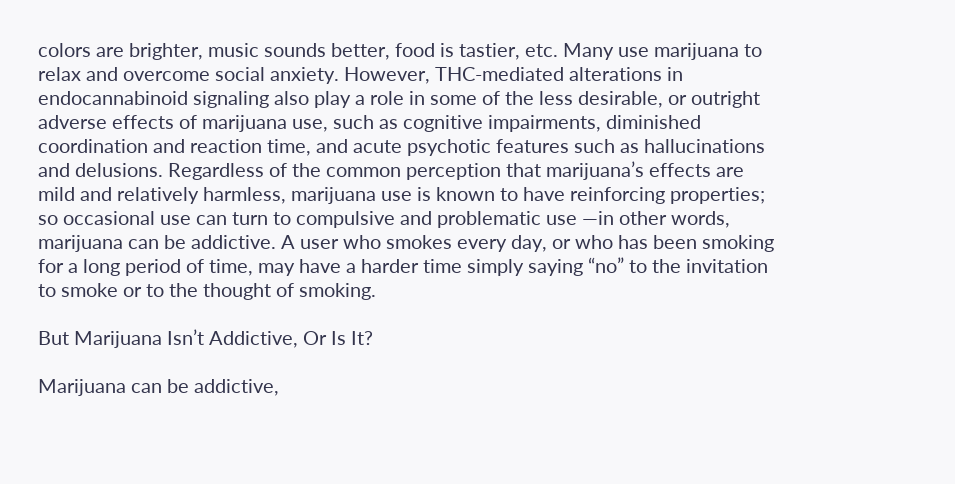colors are brighter, music sounds better, food is tastier, etc. Many use marijuana to relax and overcome social anxiety. However, THC-mediated alterations in endocannabinoid signaling also play a role in some of the less desirable, or outright adverse effects of marijuana use, such as cognitive impairments, diminished coordination and reaction time, and acute psychotic features such as hallucinations and delusions. Regardless of the common perception that marijuana’s effects are mild and relatively harmless, marijuana use is known to have reinforcing properties; so occasional use can turn to compulsive and problematic use —in other words, marijuana can be addictive. A user who smokes every day, or who has been smoking for a long period of time, may have a harder time simply saying “no” to the invitation to smoke or to the thought of smoking.

But Marijuana Isn’t Addictive, Or Is It?

Marijuana can be addictive,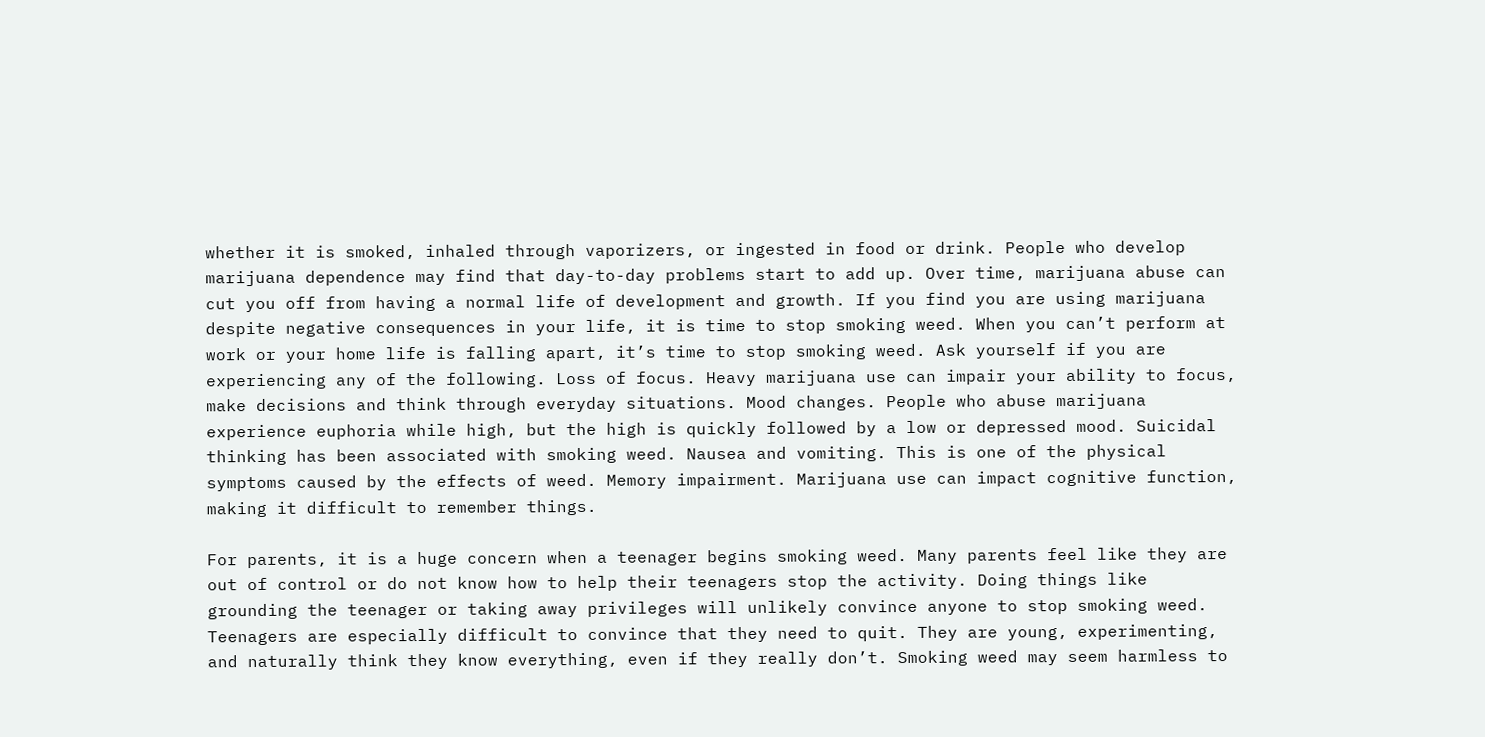whether it is smoked, inhaled through vaporizers, or ingested in food or drink. People who develop marijuana dependence may find that day-to-day problems start to add up. Over time, marijuana abuse can cut you off from having a normal life of development and growth. If you find you are using marijuana despite negative consequences in your life, it is time to stop smoking weed. When you can’t perform at work or your home life is falling apart, it’s time to stop smoking weed. Ask yourself if you are experiencing any of the following. Loss of focus. Heavy marijuana use can impair your ability to focus, make decisions and think through everyday situations. Mood changes. People who abuse marijuana experience euphoria while high, but the high is quickly followed by a low or depressed mood. Suicidal thinking has been associated with smoking weed. Nausea and vomiting. This is one of the physical symptoms caused by the effects of weed. Memory impairment. Marijuana use can impact cognitive function, making it difficult to remember things.

For parents, it is a huge concern when a teenager begins smoking weed. Many parents feel like they are out of control or do not know how to help their teenagers stop the activity. Doing things like grounding the teenager or taking away privileges will unlikely convince anyone to stop smoking weed. Teenagers are especially difficult to convince that they need to quit. They are young, experimenting, and naturally think they know everything, even if they really don’t. Smoking weed may seem harmless to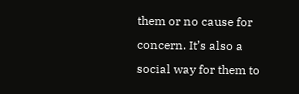them or no cause for concern. It’s also a social way for them to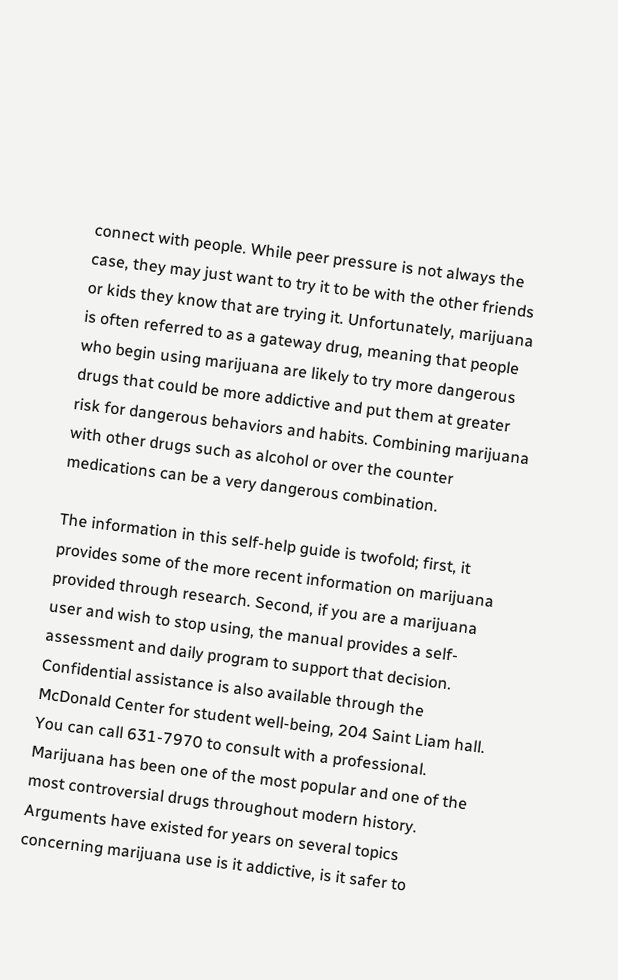connect with people. While peer pressure is not always the case, they may just want to try it to be with the other friends or kids they know that are trying it. Unfortunately, marijuana is often referred to as a gateway drug, meaning that people who begin using marijuana are likely to try more dangerous drugs that could be more addictive and put them at greater risk for dangerous behaviors and habits. Combining marijuana with other drugs such as alcohol or over the counter medications can be a very dangerous combination.

The information in this self-help guide is twofold; first, it provides some of the more recent information on marijuana provided through research. Second, if you are a marijuana user and wish to stop using, the manual provides a self-assessment and daily program to support that decision. Confidential assistance is also available through the McDonald Center for student well-being, 204 Saint Liam hall. You can call 631-7970 to consult with a professional. Marijuana has been one of the most popular and one of the most controversial drugs throughout modern history. Arguments have existed for years on several topics concerning marijuana use is it addictive, is it safer to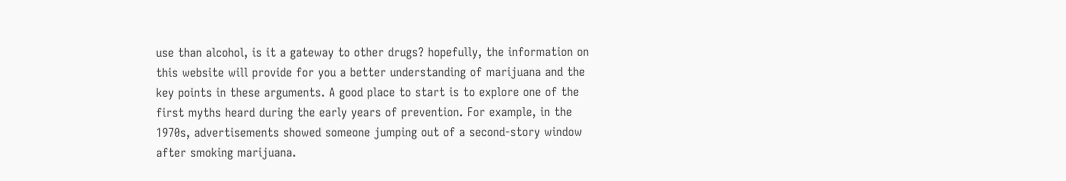use than alcohol, is it a gateway to other drugs? hopefully, the information on this website will provide for you a better understanding of marijuana and the key points in these arguments. A good place to start is to explore one of the first myths heard during the early years of prevention. For example, in the 1970s, advertisements showed someone jumping out of a second-story window after smoking marijuana.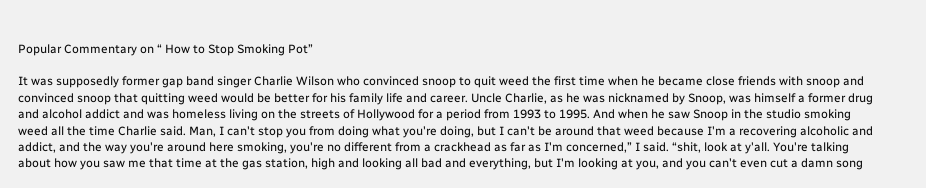Popular Commentary on “ How to Stop Smoking Pot”

It was supposedly former gap band singer Charlie Wilson who convinced snoop to quit weed the first time when he became close friends with snoop and convinced snoop that quitting weed would be better for his family life and career. Uncle Charlie, as he was nicknamed by Snoop, was himself a former drug and alcohol addict and was homeless living on the streets of Hollywood for a period from 1993 to 1995. And when he saw Snoop in the studio smoking weed all the time Charlie said. Man, I can't stop you from doing what you're doing, but I can't be around that weed because I'm a recovering alcoholic and addict, and the way you're around here smoking, you're no different from a crackhead as far as I'm concerned,” I said. “shit, look at y'all. You're talking about how you saw me that time at the gas station, high and looking all bad and everything, but I'm looking at you, and you can't even cut a damn song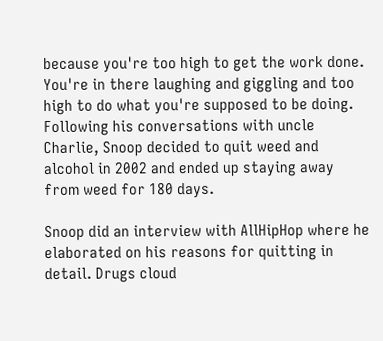because you're too high to get the work done. You're in there laughing and giggling and too high to do what you're supposed to be doing. Following his conversations with uncle Charlie, Snoop decided to quit weed and alcohol in 2002 and ended up staying away from weed for 180 days.

Snoop did an interview with AllHipHop where he elaborated on his reasons for quitting in detail. Drugs cloud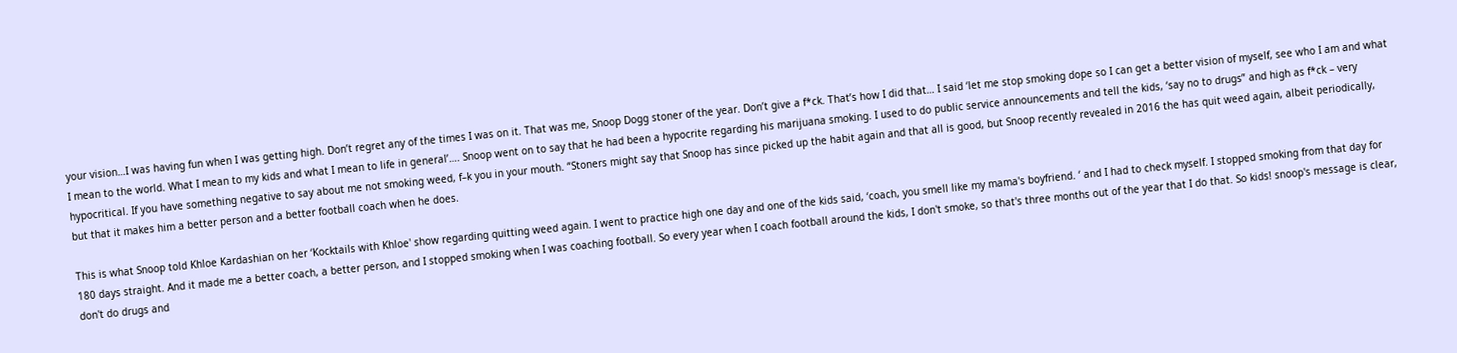your vision…I was having fun when I was getting high. Don’t regret any of the times I was on it. That was me, Snoop Dogg stoner of the year. Don’t give a f*ck. That’s how I did that… I said ‘let me stop smoking dope so I can get a better vision of myself, see who I am and what I mean to the world. What I mean to my kids and what I mean to life in general’…. Snoop went on to say that he had been a hypocrite regarding his marijuana smoking. I used to do public service announcements and tell the kids, ‘say no to drugs” and high as f*ck – very hypocritical. If you have something negative to say about me not smoking weed, f–k you in your mouth. “Stoners might say that Snoop has since picked up the habit again and that all is good, but Snoop recently revealed in 2016 the has quit weed again, albeit periodically, but that it makes him a better person and a better football coach when he does.

This is what Snoop told Khloe Kardashian on her ‘Kocktails with Khloe' show regarding quitting weed again. I went to practice high one day and one of the kids said, ‘coach, you smell like my mama's boyfriend. ‘ and I had to check myself. I stopped smoking from that day for 180 days straight. And it made me a better coach, a better person, and I stopped smoking when I was coaching football. So every year when I coach football around the kids, I don't smoke, so that's three months out of the year that I do that. So kids! snoop's message is clear, don't do drugs and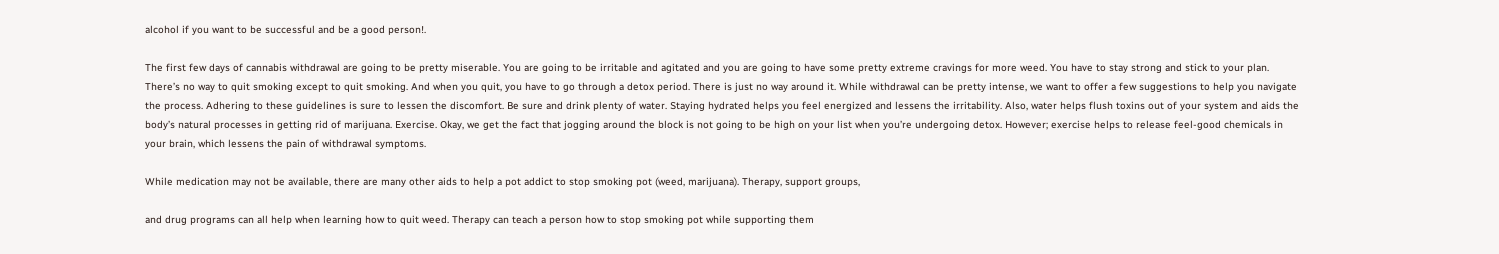alcohol if you want to be successful and be a good person!.

The first few days of cannabis withdrawal are going to be pretty miserable. You are going to be irritable and agitated and you are going to have some pretty extreme cravings for more weed. You have to stay strong and stick to your plan. There’s no way to quit smoking except to quit smoking. And when you quit, you have to go through a detox period. There is just no way around it. While withdrawal can be pretty intense, we want to offer a few suggestions to help you navigate the process. Adhering to these guidelines is sure to lessen the discomfort. Be sure and drink plenty of water. Staying hydrated helps you feel energized and lessens the irritability. Also, water helps flush toxins out of your system and aids the body’s natural processes in getting rid of marijuana. Exercise. Okay, we get the fact that jogging around the block is not going to be high on your list when you’re undergoing detox. However; exercise helps to release feel-good chemicals in your brain, which lessens the pain of withdrawal symptoms.

While medication may not be available, there are many other aids to help a pot addict to stop smoking pot (weed, marijuana). Therapy, support groups,

and drug programs can all help when learning how to quit weed. Therapy can teach a person how to stop smoking pot while supporting them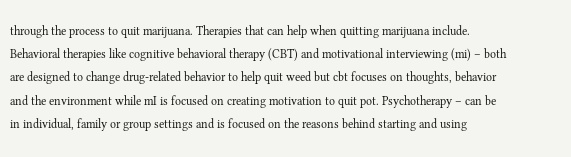through the process to quit marijuana. Therapies that can help when quitting marijuana include. Behavioral therapies like cognitive behavioral therapy (CBT) and motivational interviewing (mi) – both are designed to change drug-related behavior to help quit weed but cbt focuses on thoughts, behavior and the environment while mI is focused on creating motivation to quit pot. Psychotherapy – can be in individual, family or group settings and is focused on the reasons behind starting and using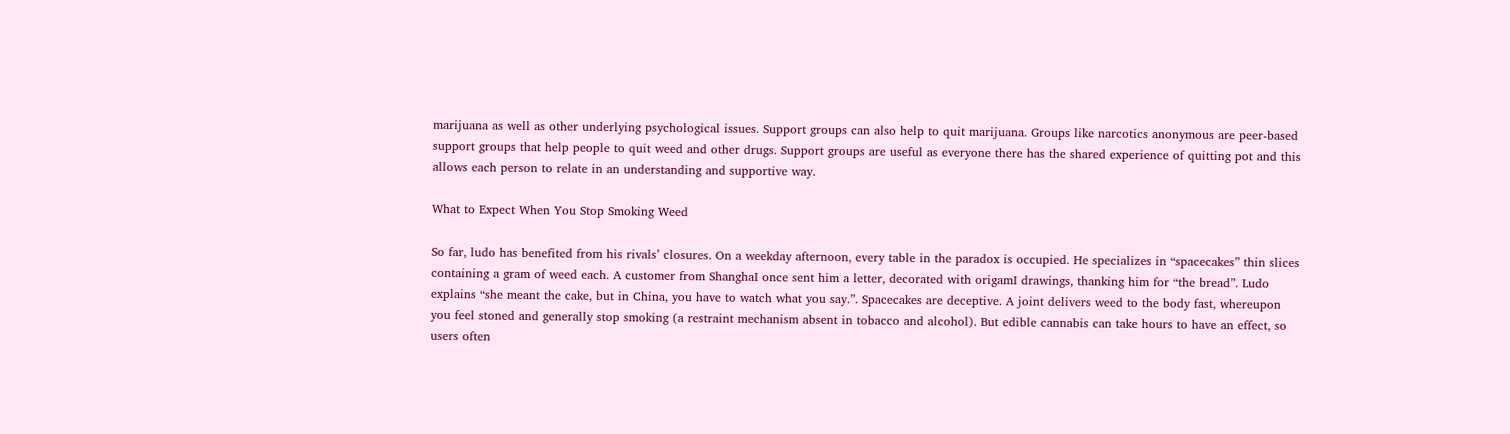marijuana as well as other underlying psychological issues. Support groups can also help to quit marijuana. Groups like narcotics anonymous are peer-based support groups that help people to quit weed and other drugs. Support groups are useful as everyone there has the shared experience of quitting pot and this allows each person to relate in an understanding and supportive way.

What to Expect When You Stop Smoking Weed

So far, ludo has benefited from his rivals’ closures. On a weekday afternoon, every table in the paradox is occupied. He specializes in “spacecakes” thin slices containing a gram of weed each. A customer from ShanghaI once sent him a letter, decorated with origamI drawings, thanking him for “the bread”. Ludo explains “she meant the cake, but in China, you have to watch what you say.”. Spacecakes are deceptive. A joint delivers weed to the body fast, whereupon you feel stoned and generally stop smoking (a restraint mechanism absent in tobacco and alcohol). But edible cannabis can take hours to have an effect, so users often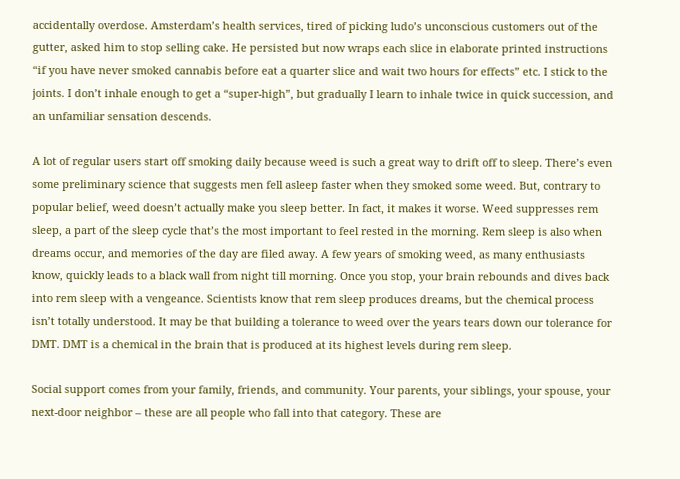accidentally overdose. Amsterdam’s health services, tired of picking ludo’s unconscious customers out of the gutter, asked him to stop selling cake. He persisted but now wraps each slice in elaborate printed instructions “if you have never smoked cannabis before eat a quarter slice and wait two hours for effects” etc. I stick to the joints. I don’t inhale enough to get a “super-high”, but gradually I learn to inhale twice in quick succession, and an unfamiliar sensation descends.

A lot of regular users start off smoking daily because weed is such a great way to drift off to sleep. There’s even some preliminary science that suggests men fell asleep faster when they smoked some weed. But, contrary to popular belief, weed doesn’t actually make you sleep better. In fact, it makes it worse. Weed suppresses rem sleep, a part of the sleep cycle that’s the most important to feel rested in the morning. Rem sleep is also when dreams occur, and memories of the day are filed away. A few years of smoking weed, as many enthusiasts know, quickly leads to a black wall from night till morning. Once you stop, your brain rebounds and dives back into rem sleep with a vengeance. Scientists know that rem sleep produces dreams, but the chemical process isn’t totally understood. It may be that building a tolerance to weed over the years tears down our tolerance for DMT. DMT is a chemical in the brain that is produced at its highest levels during rem sleep.

Social support comes from your family, friends, and community. Your parents, your siblings, your spouse, your next-door neighbor – these are all people who fall into that category. These are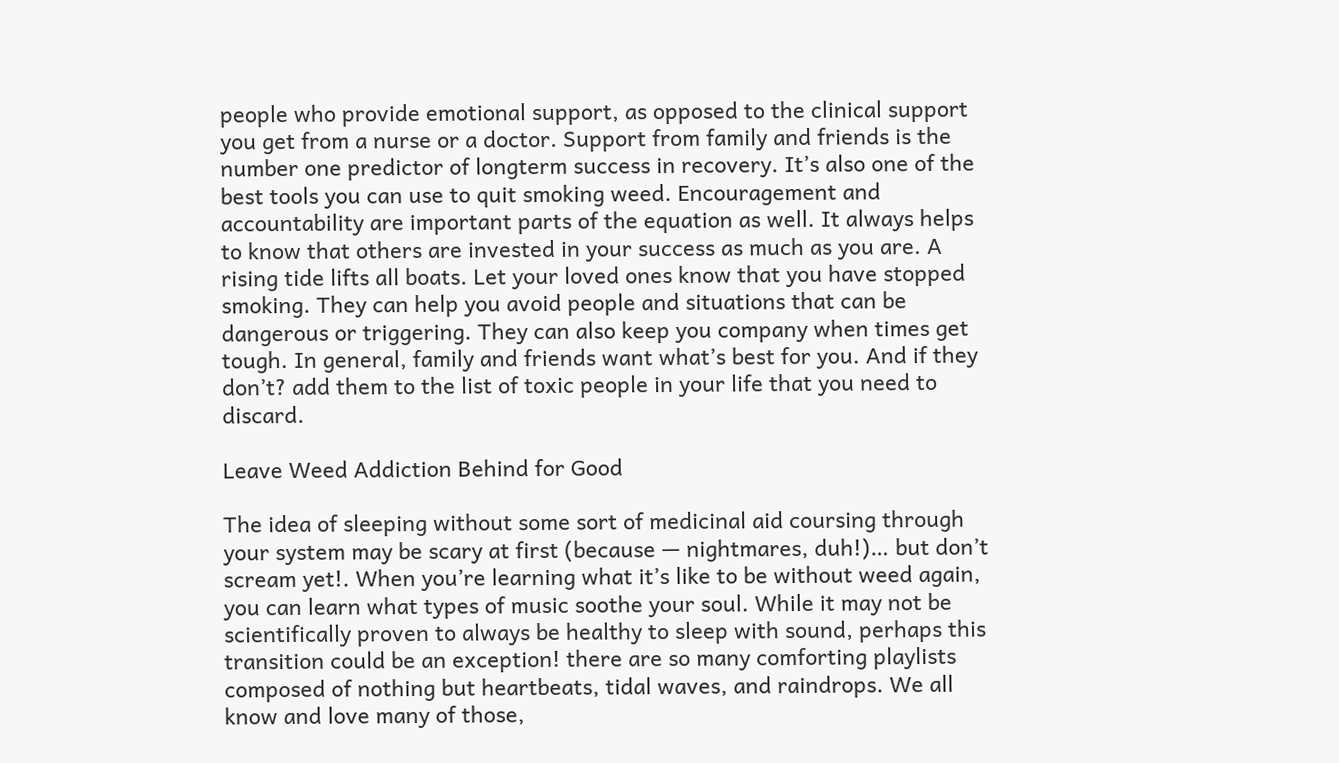people who provide emotional support, as opposed to the clinical support you get from a nurse or a doctor. Support from family and friends is the number one predictor of longterm success in recovery. It’s also one of the best tools you can use to quit smoking weed. Encouragement and accountability are important parts of the equation as well. It always helps to know that others are invested in your success as much as you are. A rising tide lifts all boats. Let your loved ones know that you have stopped smoking. They can help you avoid people and situations that can be dangerous or triggering. They can also keep you company when times get tough. In general, family and friends want what’s best for you. And if they don’t? add them to the list of toxic people in your life that you need to discard.

Leave Weed Addiction Behind for Good

The idea of sleeping without some sort of medicinal aid coursing through your system may be scary at first (because — nightmares, duh!)… but don’t scream yet!. When you’re learning what it’s like to be without weed again, you can learn what types of music soothe your soul. While it may not be scientifically proven to always be healthy to sleep with sound, perhaps this transition could be an exception! there are so many comforting playlists composed of nothing but heartbeats, tidal waves, and raindrops. We all know and love many of those,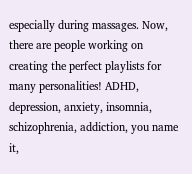especially during massages. Now, there are people working on creating the perfect playlists for many personalities! ADHD, depression, anxiety, insomnia, schizophrenia, addiction, you name it,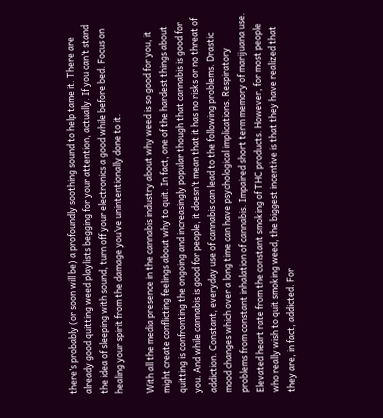there’s probably (or soon will be) a profoundly soothing sound to help tame it. There are already good quitting weed playlists begging for your attention, actually. If you can’t stand the idea of sleeping with sound, turn off your electronics a good while before bed. Focus on healing your spirit from the damage you’ve unintentionally done to it.

With all the media presence in the cannabis industry about why weed is so good for you, it might create conflicting feelings about why to quit. In fact, one of the hardest things about quitting is confronting the ongoing and increasingly popular though that cannabis is good for you. And while cannabis is good for people, it doesn’t mean that it has no risks or no threat of addiction. Constant, everyday use of cannabis can lead to the following problems. Drastic mood changes which over a long time can have psychological implications. Respiratory problems from constant inhalation of cannabis. Impaired short term memory of marijuana use. Elevated heart rate from the constant smoking of THC products. However, for most people who really wish to quit smoking weed, the biggest incentive is that they have realized that they are, in fact, addicted. For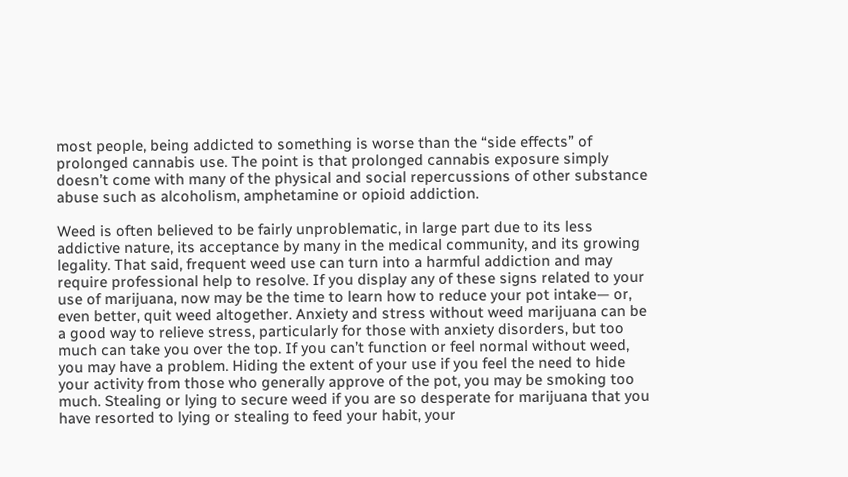most people, being addicted to something is worse than the “side effects” of prolonged cannabis use. The point is that prolonged cannabis exposure simply doesn’t come with many of the physical and social repercussions of other substance abuse such as alcoholism, amphetamine or opioid addiction.

Weed is often believed to be fairly unproblematic, in large part due to its less addictive nature, its acceptance by many in the medical community, and its growing legality. That said, frequent weed use can turn into a harmful addiction and may require professional help to resolve. If you display any of these signs related to your use of marijuana, now may be the time to learn how to reduce your pot intake— or, even better, quit weed altogether. Anxiety and stress without weed marijuana can be a good way to relieve stress, particularly for those with anxiety disorders, but too much can take you over the top. If you can’t function or feel normal without weed, you may have a problem. Hiding the extent of your use if you feel the need to hide your activity from those who generally approve of the pot, you may be smoking too much. Stealing or lying to secure weed if you are so desperate for marijuana that you have resorted to lying or stealing to feed your habit, your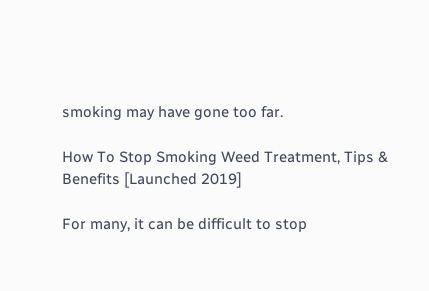smoking may have gone too far.

How To Stop Smoking Weed Treatment, Tips & Benefits [Launched 2019]

For many, it can be difficult to stop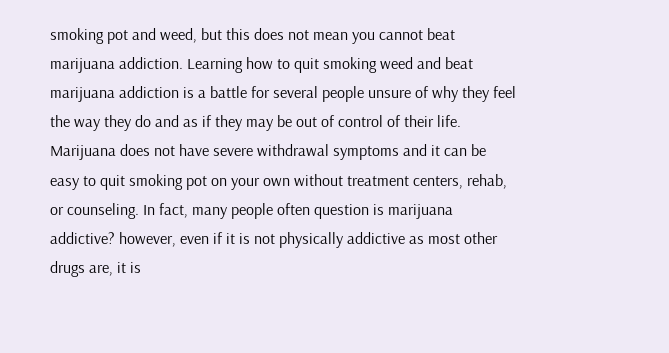smoking pot and weed, but this does not mean you cannot beat marijuana addiction. Learning how to quit smoking weed and beat marijuana addiction is a battle for several people unsure of why they feel the way they do and as if they may be out of control of their life. Marijuana does not have severe withdrawal symptoms and it can be easy to quit smoking pot on your own without treatment centers, rehab, or counseling. In fact, many people often question is marijuana addictive? however, even if it is not physically addictive as most other drugs are, it is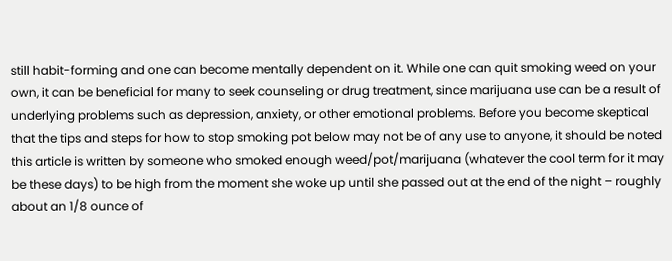still habit-forming and one can become mentally dependent on it. While one can quit smoking weed on your own, it can be beneficial for many to seek counseling or drug treatment, since marijuana use can be a result of underlying problems such as depression, anxiety, or other emotional problems. Before you become skeptical that the tips and steps for how to stop smoking pot below may not be of any use to anyone, it should be noted this article is written by someone who smoked enough weed/pot/marijuana (whatever the cool term for it may be these days) to be high from the moment she woke up until she passed out at the end of the night – roughly about an 1/8 ounce of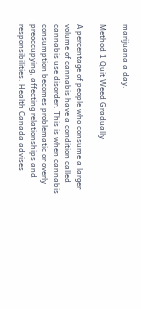marijuana a day.

Method 1 Quit Weed Gradually

A percentage of people who consume a larger volume of cannabis have a condition called cannabis use disorder. This is when cannabis consumption becomes problematic or overly preoccupying, affecting relationships and responsibilities. Health Canada advises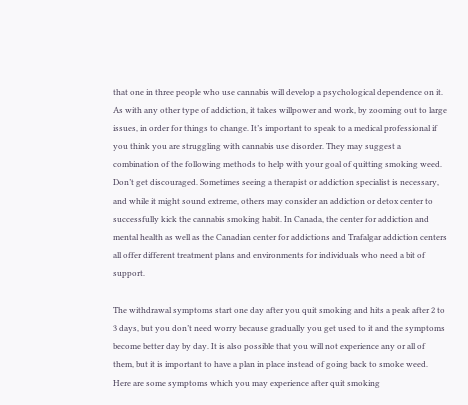that one in three people who use cannabis will develop a psychological dependence on it. As with any other type of addiction, it takes willpower and work, by zooming out to large issues, in order for things to change. It’s important to speak to a medical professional if you think you are struggling with cannabis use disorder. They may suggest a combination of the following methods to help with your goal of quitting smoking weed. Don’t get discouraged. Sometimes seeing a therapist or addiction specialist is necessary, and while it might sound extreme, others may consider an addiction or detox center to successfully kick the cannabis smoking habit. In Canada, the center for addiction and mental health as well as the Canadian center for addictions and Trafalgar addiction centers all offer different treatment plans and environments for individuals who need a bit of support.

The withdrawal symptoms start one day after you quit smoking and hits a peak after 2 to 3 days, but you don’t need worry because gradually you get used to it and the symptoms become better day by day. It is also possible that you will not experience any or all of them, but it is important to have a plan in place instead of going back to smoke weed. Here are some symptoms which you may experience after quit smoking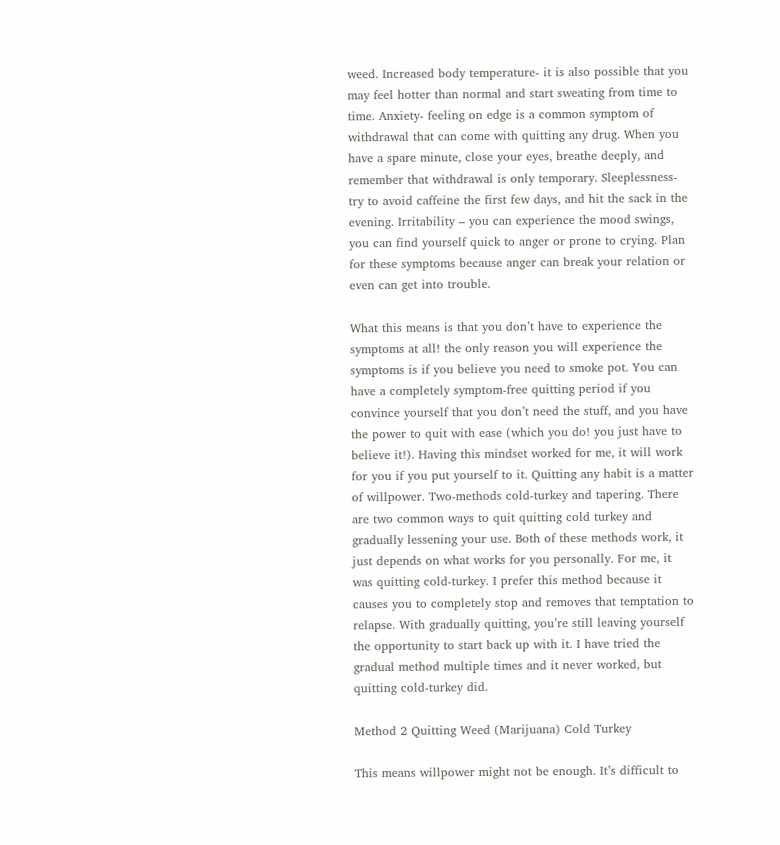weed. Increased body temperature- it is also possible that you may feel hotter than normal and start sweating from time to time. Anxiety- feeling on edge is a common symptom of withdrawal that can come with quitting any drug. When you have a spare minute, close your eyes, breathe deeply, and remember that withdrawal is only temporary. Sleeplessness- try to avoid caffeine the first few days, and hit the sack in the evening. Irritability – you can experience the mood swings, you can find yourself quick to anger or prone to crying. Plan for these symptoms because anger can break your relation or even can get into trouble.

What this means is that you don’t have to experience the symptoms at all! the only reason you will experience the symptoms is if you believe you need to smoke pot. You can have a completely symptom-free quitting period if you convince yourself that you don’t need the stuff, and you have the power to quit with ease (which you do! you just have to believe it!). Having this mindset worked for me, it will work for you if you put yourself to it. Quitting any habit is a matter of willpower. Two-methods cold-turkey and tapering. There are two common ways to quit quitting cold turkey and gradually lessening your use. Both of these methods work, it just depends on what works for you personally. For me, it was quitting cold-turkey. I prefer this method because it causes you to completely stop and removes that temptation to relapse. With gradually quitting, you’re still leaving yourself the opportunity to start back up with it. I have tried the gradual method multiple times and it never worked, but quitting cold-turkey did.

Method 2 Quitting Weed (Marijuana) Cold Turkey

This means willpower might not be enough. It’s difficult to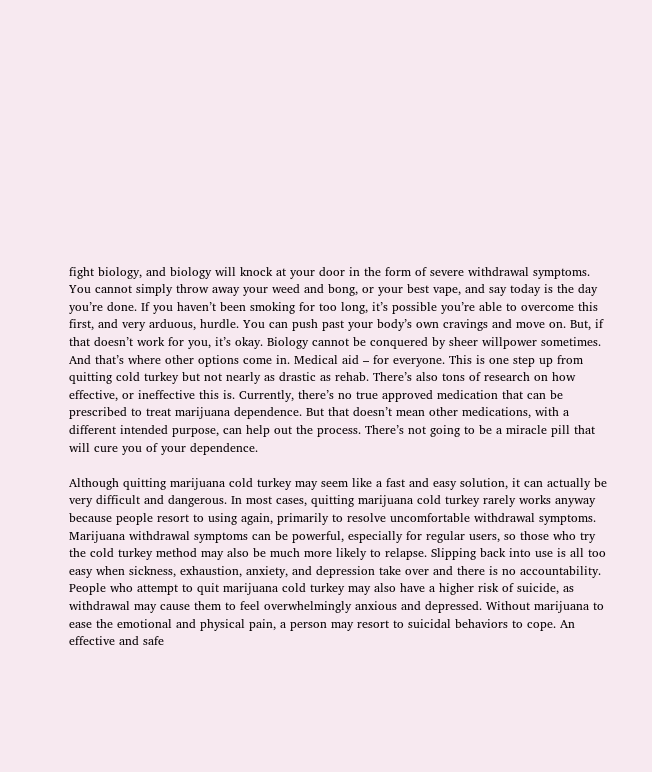fight biology, and biology will knock at your door in the form of severe withdrawal symptoms. You cannot simply throw away your weed and bong, or your best vape, and say today is the day you’re done. If you haven’t been smoking for too long, it’s possible you’re able to overcome this first, and very arduous, hurdle. You can push past your body’s own cravings and move on. But, if that doesn’t work for you, it’s okay. Biology cannot be conquered by sheer willpower sometimes. And that’s where other options come in. Medical aid – for everyone. This is one step up from quitting cold turkey but not nearly as drastic as rehab. There’s also tons of research on how effective, or ineffective this is. Currently, there’s no true approved medication that can be prescribed to treat marijuana dependence. But that doesn’t mean other medications, with a different intended purpose, can help out the process. There’s not going to be a miracle pill that will cure you of your dependence.

Although quitting marijuana cold turkey may seem like a fast and easy solution, it can actually be very difficult and dangerous. In most cases, quitting marijuana cold turkey rarely works anyway because people resort to using again, primarily to resolve uncomfortable withdrawal symptoms. Marijuana withdrawal symptoms can be powerful, especially for regular users, so those who try the cold turkey method may also be much more likely to relapse. Slipping back into use is all too easy when sickness, exhaustion, anxiety, and depression take over and there is no accountability. People who attempt to quit marijuana cold turkey may also have a higher risk of suicide, as withdrawal may cause them to feel overwhelmingly anxious and depressed. Without marijuana to ease the emotional and physical pain, a person may resort to suicidal behaviors to cope. An effective and safe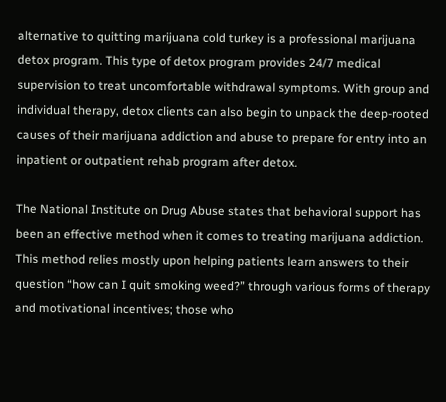alternative to quitting marijuana cold turkey is a professional marijuana detox program. This type of detox program provides 24/7 medical supervision to treat uncomfortable withdrawal symptoms. With group and individual therapy, detox clients can also begin to unpack the deep-rooted causes of their marijuana addiction and abuse to prepare for entry into an inpatient or outpatient rehab program after detox.

The National Institute on Drug Abuse states that behavioral support has been an effective method when it comes to treating marijuana addiction. This method relies mostly upon helping patients learn answers to their question “how can I quit smoking weed?” through various forms of therapy and motivational incentives; those who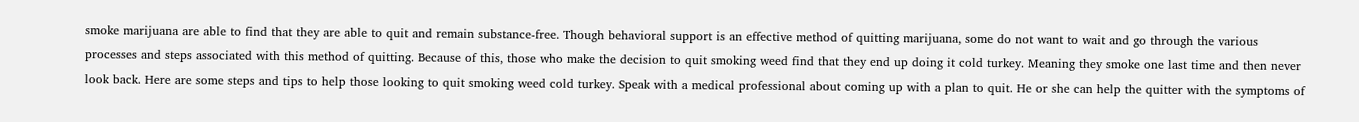smoke marijuana are able to find that they are able to quit and remain substance-free. Though behavioral support is an effective method of quitting marijuana, some do not want to wait and go through the various processes and steps associated with this method of quitting. Because of this, those who make the decision to quit smoking weed find that they end up doing it cold turkey. Meaning they smoke one last time and then never look back. Here are some steps and tips to help those looking to quit smoking weed cold turkey. Speak with a medical professional about coming up with a plan to quit. He or she can help the quitter with the symptoms of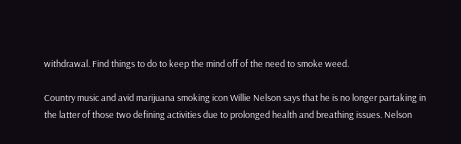withdrawal. Find things to do to keep the mind off of the need to smoke weed.

Country music and avid marijuana smoking icon Willie Nelson says that he is no longer partaking in the latter of those two defining activities due to prolonged health and breathing issues. Nelson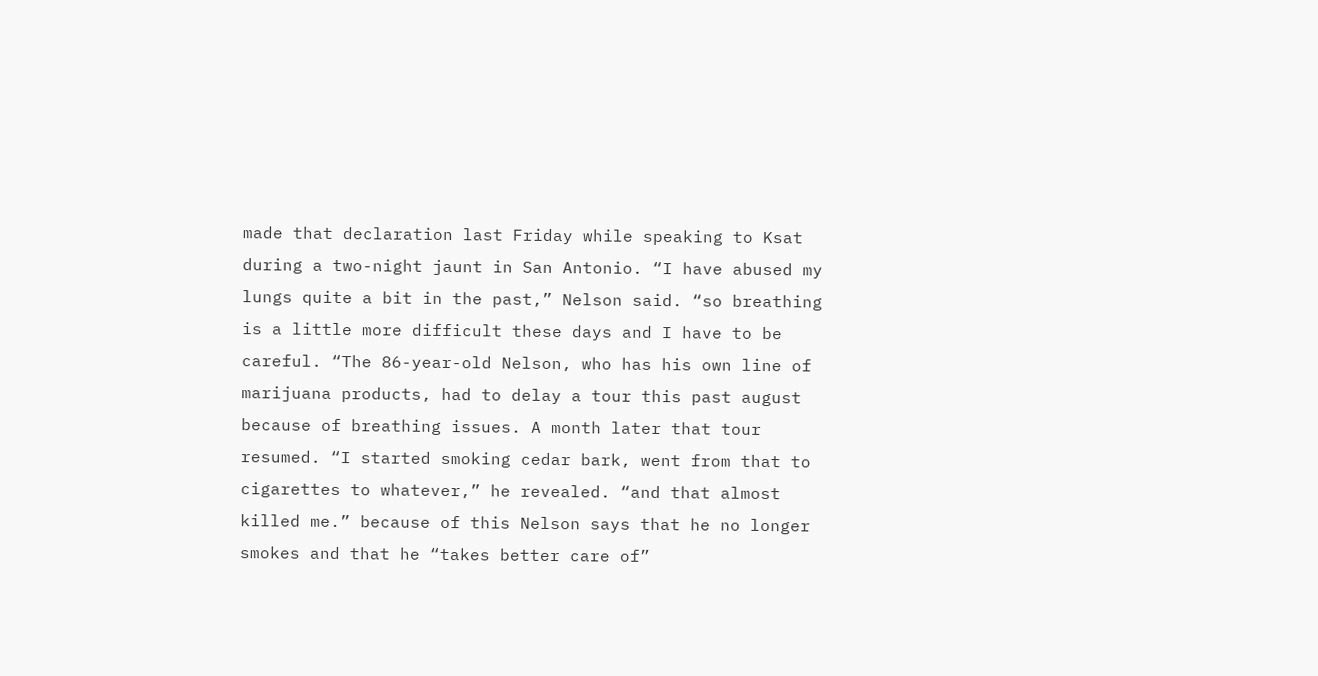made that declaration last Friday while speaking to Ksat during a two-night jaunt in San Antonio. “I have abused my lungs quite a bit in the past,” Nelson said. “so breathing is a little more difficult these days and I have to be careful. “The 86-year-old Nelson, who has his own line of marijuana products, had to delay a tour this past august because of breathing issues. A month later that tour resumed. “I started smoking cedar bark, went from that to cigarettes to whatever,” he revealed. “and that almost killed me.” because of this Nelson says that he no longer smokes and that he “takes better care of”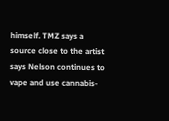himself. TMZ says a source close to the artist says Nelson continues to vape and use cannabis-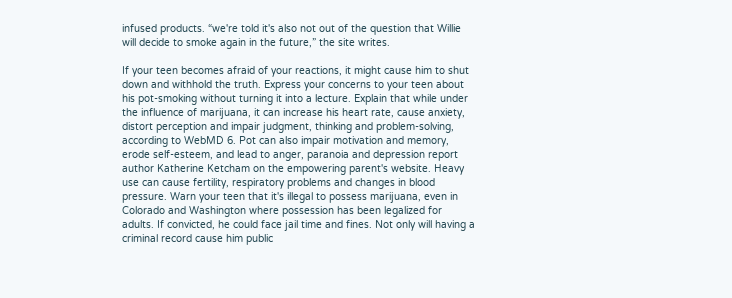infused products. “we're told it's also not out of the question that Willie will decide to smoke again in the future,” the site writes.

If your teen becomes afraid of your reactions, it might cause him to shut down and withhold the truth. Express your concerns to your teen about his pot-smoking without turning it into a lecture. Explain that while under the influence of marijuana, it can increase his heart rate, cause anxiety, distort perception and impair judgment, thinking and problem-solving, according to WebMD 6. Pot can also impair motivation and memory, erode self-esteem, and lead to anger, paranoia and depression report author Katherine Ketcham on the empowering parent's website. Heavy use can cause fertility, respiratory problems and changes in blood pressure. Warn your teen that it's illegal to possess marijuana, even in Colorado and Washington where possession has been legalized for adults. If convicted, he could face jail time and fines. Not only will having a criminal record cause him public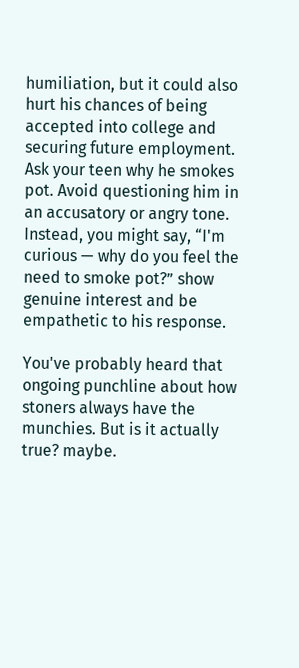humiliation, but it could also hurt his chances of being accepted into college and securing future employment. Ask your teen why he smokes pot. Avoid questioning him in an accusatory or angry tone. Instead, you might say, “I'm curious — why do you feel the need to smoke pot?” show genuine interest and be empathetic to his response.

You've probably heard that ongoing punchline about how stoners always have the munchies. But is it actually true? maybe.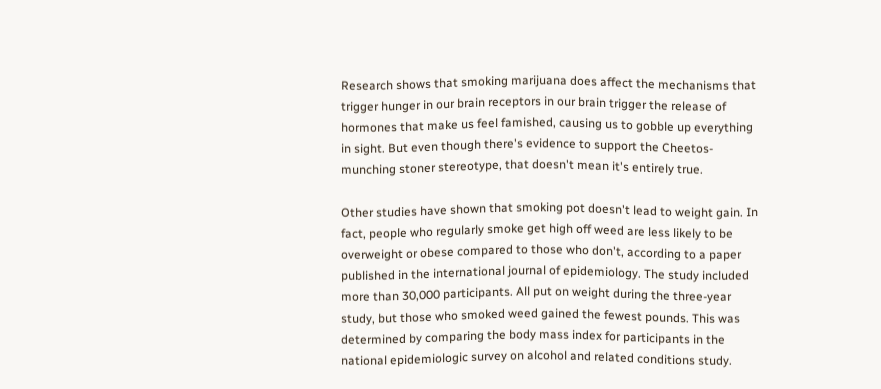Research shows that smoking marijuana does affect the mechanisms that trigger hunger in our brain receptors in our brain trigger the release of hormones that make us feel famished, causing us to gobble up everything in sight. But even though there's evidence to support the Cheetos-munching stoner stereotype, that doesn't mean it's entirely true.

Other studies have shown that smoking pot doesn't lead to weight gain. In fact, people who regularly smoke get high off weed are less likely to be overweight or obese compared to those who don't, according to a paper published in the international journal of epidemiology. The study included more than 30,000 participants. All put on weight during the three-year study, but those who smoked weed gained the fewest pounds. This was determined by comparing the body mass index for participants in the national epidemiologic survey on alcohol and related conditions study.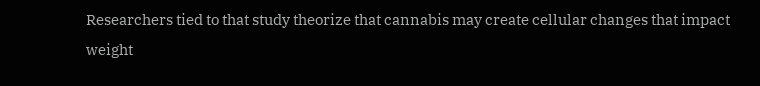Researchers tied to that study theorize that cannabis may create cellular changes that impact weight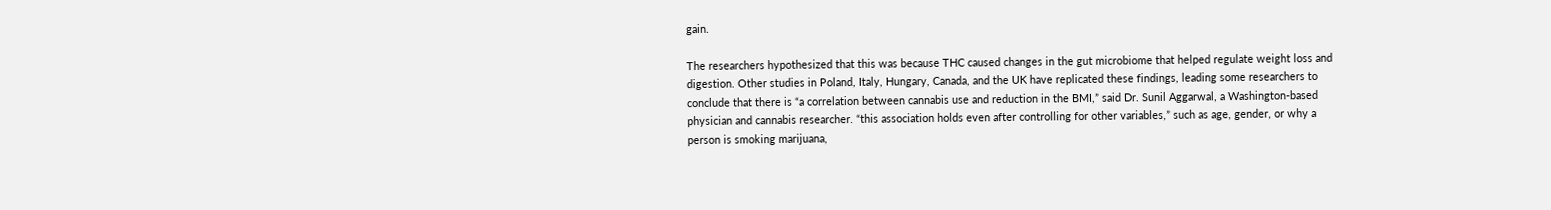gain.

The researchers hypothesized that this was because THC caused changes in the gut microbiome that helped regulate weight loss and digestion. Other studies in Poland, Italy, Hungary, Canada, and the UK have replicated these findings, leading some researchers to conclude that there is “a correlation between cannabis use and reduction in the BMI,” said Dr. Sunil Aggarwal, a Washington-based physician and cannabis researcher. “this association holds even after controlling for other variables,” such as age, gender, or why a person is smoking marijuana,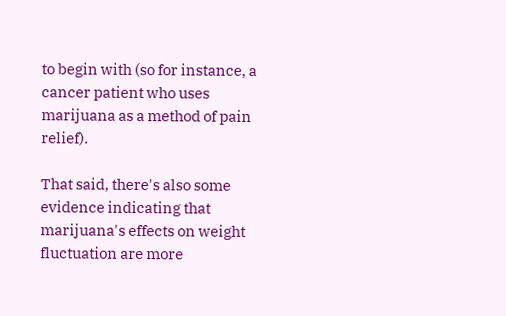to begin with (so for instance, a cancer patient who uses marijuana as a method of pain relief).

That said, there's also some evidence indicating that marijuana's effects on weight fluctuation are more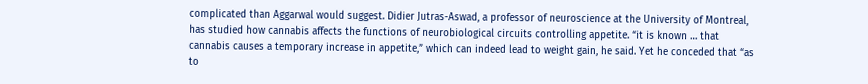complicated than Aggarwal would suggest. Didier Jutras-Aswad, a professor of neuroscience at the University of Montreal, has studied how cannabis affects the functions of neurobiological circuits controlling appetite. “it is known … that cannabis causes a temporary increase in appetite,” which can indeed lead to weight gain, he said. Yet he conceded that “as to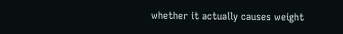whether it actually causes weight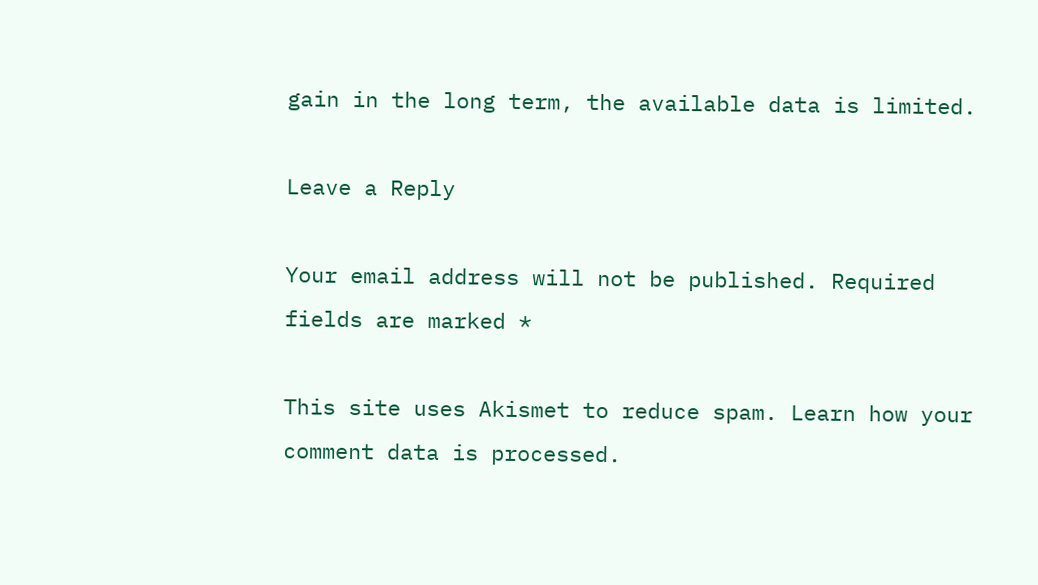gain in the long term, the available data is limited.

Leave a Reply

Your email address will not be published. Required fields are marked *

This site uses Akismet to reduce spam. Learn how your comment data is processed.